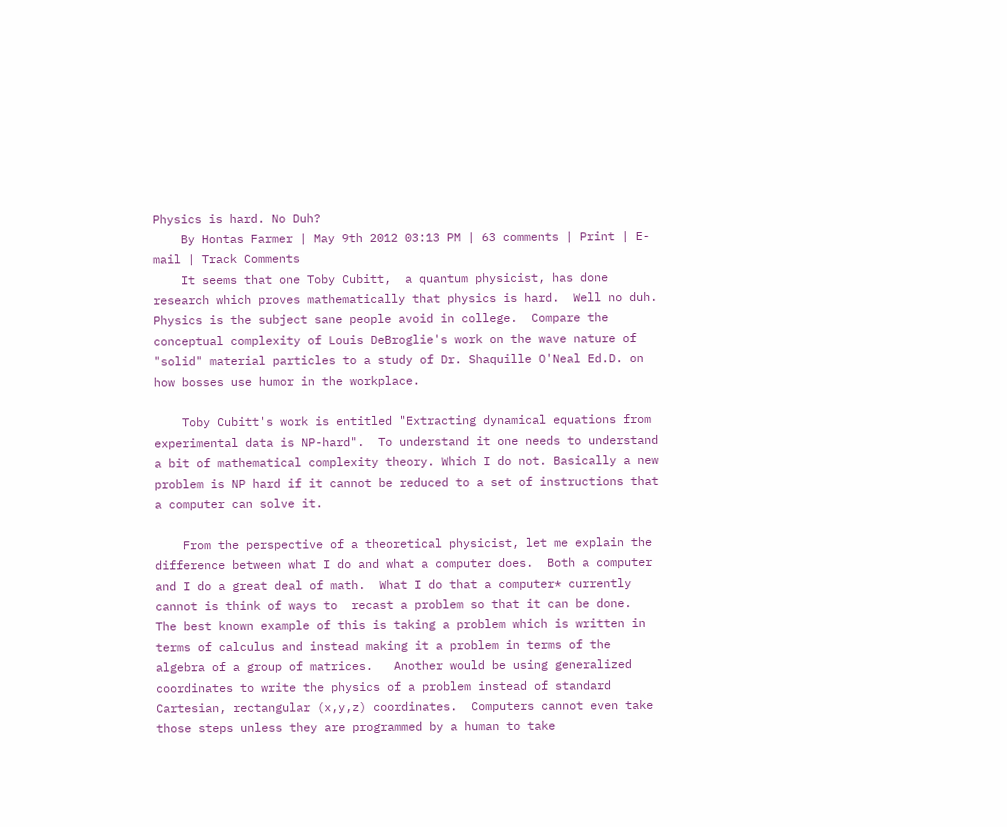Physics is hard. No Duh?
    By Hontas Farmer | May 9th 2012 03:13 PM | 63 comments | Print | E-mail | Track Comments
    It seems that one Toby Cubitt,  a quantum physicist, has done research which proves mathematically that physics is hard.  Well no duh.  Physics is the subject sane people avoid in college.  Compare the conceptual complexity of Louis DeBroglie's work on the wave nature of "solid" material particles to a study of Dr. Shaquille O'Neal Ed.D. on how bosses use humor in the workplace.

    Toby Cubitt's work is entitled "Extracting dynamical equations from experimental data is NP-hard".  To understand it one needs to understand a bit of mathematical complexity theory. Which I do not. Basically a new problem is NP hard if it cannot be reduced to a set of instructions that a computer can solve it.

    From the perspective of a theoretical physicist, let me explain the difference between what I do and what a computer does.  Both a computer and I do a great deal of math.  What I do that a computer* currently cannot is think of ways to  recast a problem so that it can be done.  The best known example of this is taking a problem which is written in terms of calculus and instead making it a problem in terms of the algebra of a group of matrices.   Another would be using generalized coordinates to write the physics of a problem instead of standard Cartesian, rectangular (x,y,z) coordinates.  Computers cannot even take those steps unless they are programmed by a human to take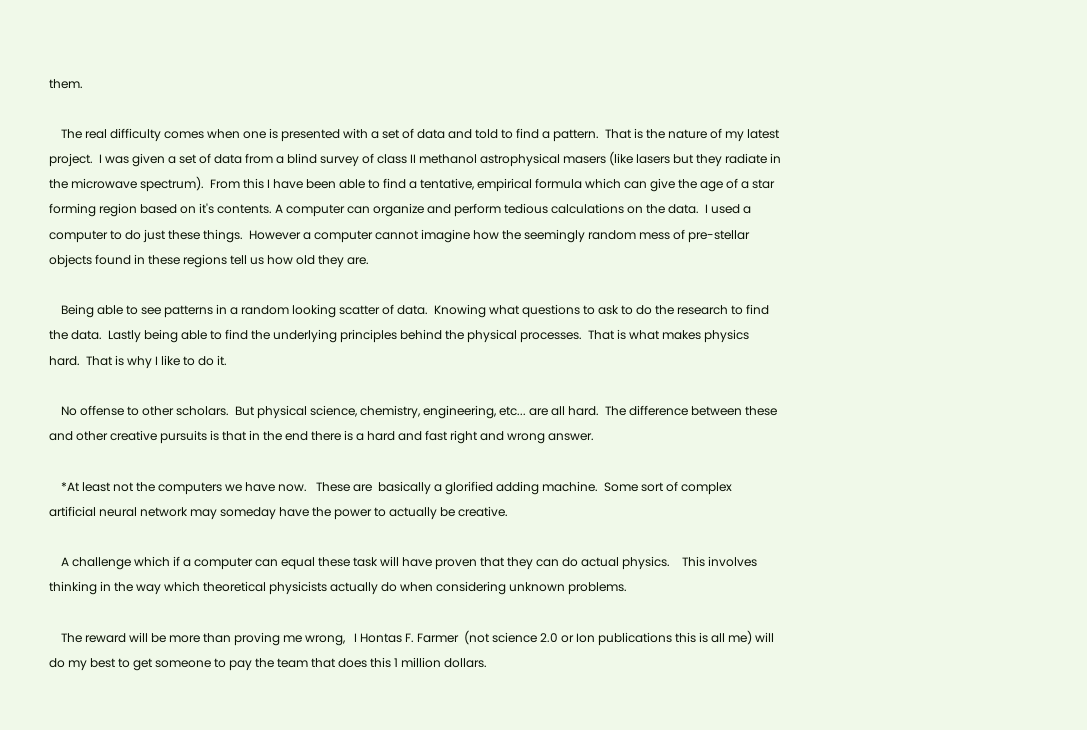them.

    The real difficulty comes when one is presented with a set of data and told to find a pattern.  That is the nature of my latest project.  I was given a set of data from a blind survey of class II methanol astrophysical masers (like lasers but they radiate in the microwave spectrum).  From this I have been able to find a tentative, empirical formula which can give the age of a star forming region based on it's contents. A computer can organize and perform tedious calculations on the data.  I used a computer to do just these things.  However a computer cannot imagine how the seemingly random mess of pre-stellar objects found in these regions tell us how old they are.

    Being able to see patterns in a random looking scatter of data.  Knowing what questions to ask to do the research to find the data.  Lastly being able to find the underlying principles behind the physical processes.  That is what makes physics hard.  That is why I like to do it.

    No offense to other scholars.  But physical science, chemistry, engineering, etc... are all hard.  The difference between these and other creative pursuits is that in the end there is a hard and fast right and wrong answer.

    *At least not the computers we have now.   These are  basically a glorified adding machine.  Some sort of complex artificial neural network may someday have the power to actually be creative.

    A challenge which if a computer can equal these task will have proven that they can do actual physics.    This involves thinking in the way which theoretical physicists actually do when considering unknown problems.

    The reward will be more than proving me wrong,   I Hontas F. Farmer  (not science 2.0 or Ion publications this is all me) will do my best to get someone to pay the team that does this 1 million dollars.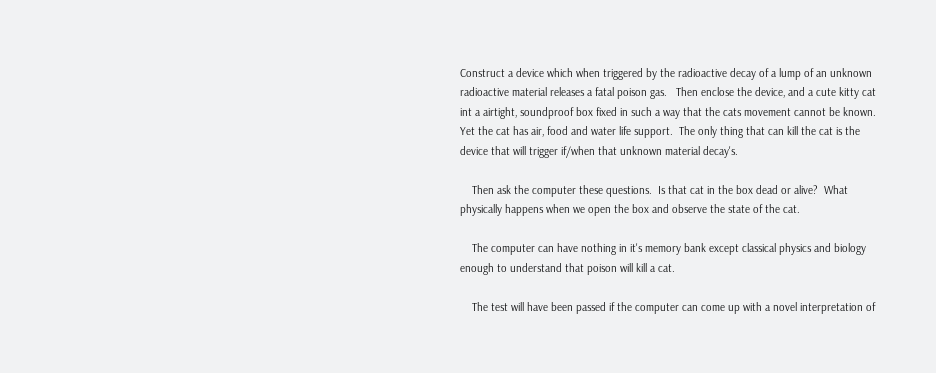Construct a device which when triggered by the radioactive decay of a lump of an unknown radioactive material releases a fatal poison gas.   Then enclose the device, and a cute kitty cat int a airtight, soundproof box fixed in such a way that the cats movement cannot be known.  Yet the cat has air, food and water life support.  The only thing that can kill the cat is the device that will trigger if/when that unknown material decay's.

    Then ask the computer these questions.  Is that cat in the box dead or alive?  What physically happens when we open the box and observe the state of the cat.

    The computer can have nothing in it's memory bank except classical physics and biology enough to understand that poison will kill a cat.

    The test will have been passed if the computer can come up with a novel interpretation of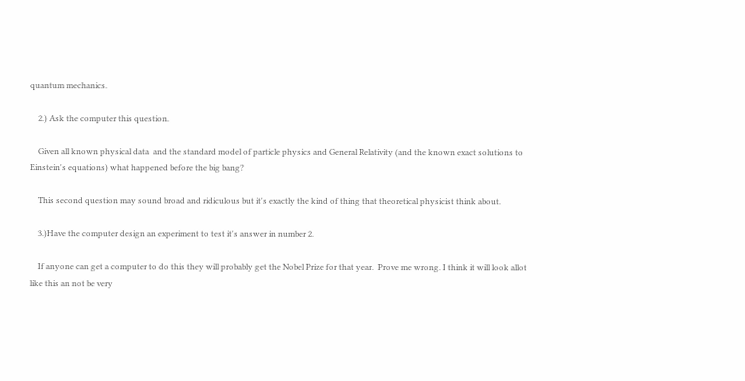quantum mechanics.

    2.) Ask the computer this question.

    Given all known physical data  and the standard model of particle physics and General Relativity (and the known exact solutions to Einstein's equations) what happened before the big bang?

    This second question may sound broad and ridiculous but it's exactly the kind of thing that theoretical physicist think about.

    3.)Have the computer design an experiment to test it's answer in number 2.

    If anyone can get a computer to do this they will probably get the Nobel Prize for that year.  Prove me wrong. I think it will look allot like this an not be very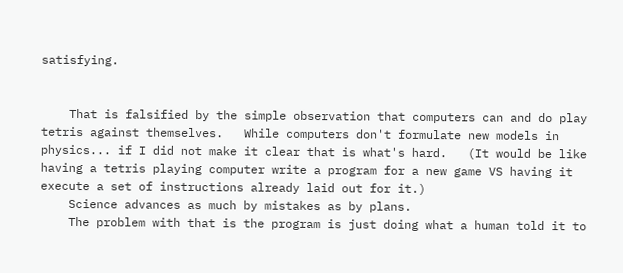satisfying.


    That is falsified by the simple observation that computers can and do play tetris against themselves.   While computers don't formulate new models in physics... if I did not make it clear that is what's hard.   (It would be like having a tetris playing computer write a program for a new game VS having it execute a set of instructions already laid out for it.)
    Science advances as much by mistakes as by plans.
    The problem with that is the program is just doing what a human told it to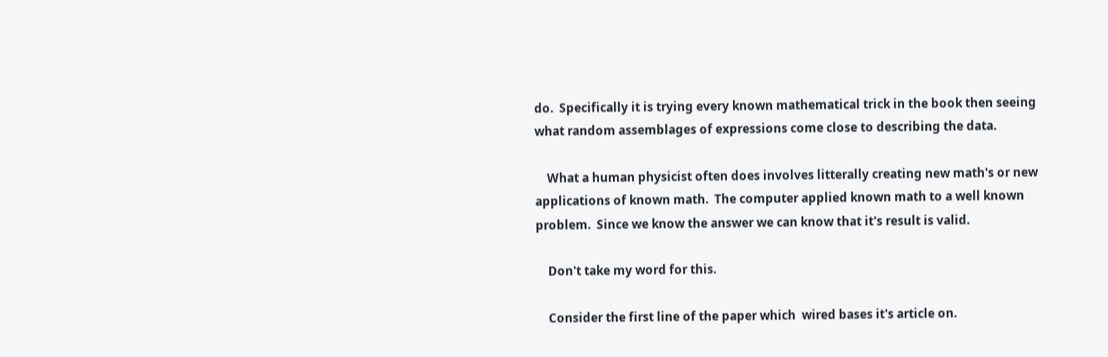do.  Specifically it is trying every known mathematical trick in the book then seeing what random assemblages of expressions come close to describing the data.

    What a human physicist often does involves litterally creating new math's or new applications of known math.  The computer applied known math to a well known problem.  Since we know the answer we can know that it's result is valid.

    Don't take my word for this.

    Consider the first line of the paper which  wired bases it's article on.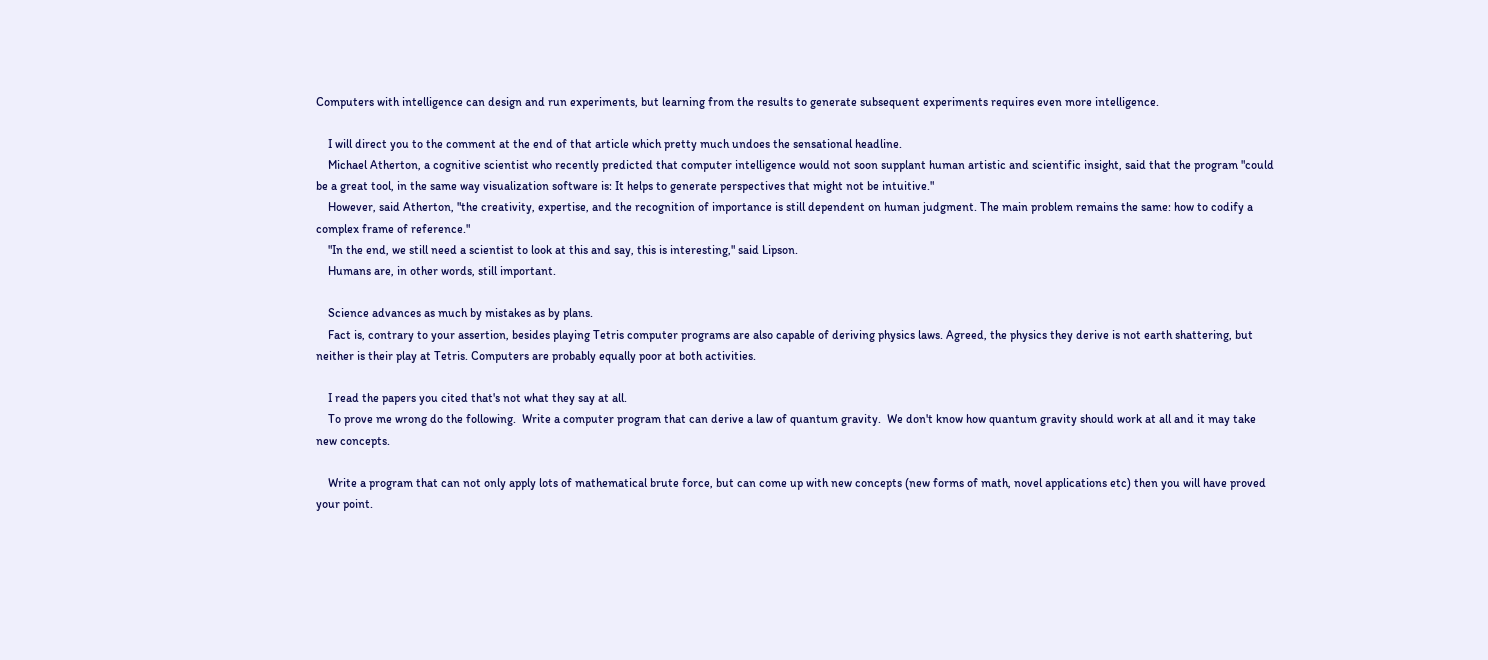Computers with intelligence can design and run experiments, but learning from the results to generate subsequent experiments requires even more intelligence.

    I will direct you to the comment at the end of that article which pretty much undoes the sensational headline.
    Michael Atherton, a cognitive scientist who recently predicted that computer intelligence would not soon supplant human artistic and scientific insight, said that the program "could be a great tool, in the same way visualization software is: It helps to generate perspectives that might not be intuitive."
    However, said Atherton, "the creativity, expertise, and the recognition of importance is still dependent on human judgment. The main problem remains the same: how to codify a complex frame of reference."
    "In the end, we still need a scientist to look at this and say, this is interesting," said Lipson.
    Humans are, in other words, still important.

    Science advances as much by mistakes as by plans.
    Fact is, contrary to your assertion, besides playing Tetris computer programs are also capable of deriving physics laws. Agreed, the physics they derive is not earth shattering, but neither is their play at Tetris. Computers are probably equally poor at both activities.

    I read the papers you cited that's not what they say at all.
    To prove me wrong do the following.  Write a computer program that can derive a law of quantum gravity.  We don't know how quantum gravity should work at all and it may take new concepts.

    Write a program that can not only apply lots of mathematical brute force, but can come up with new concepts (new forms of math, novel applications etc) then you will have proved your point.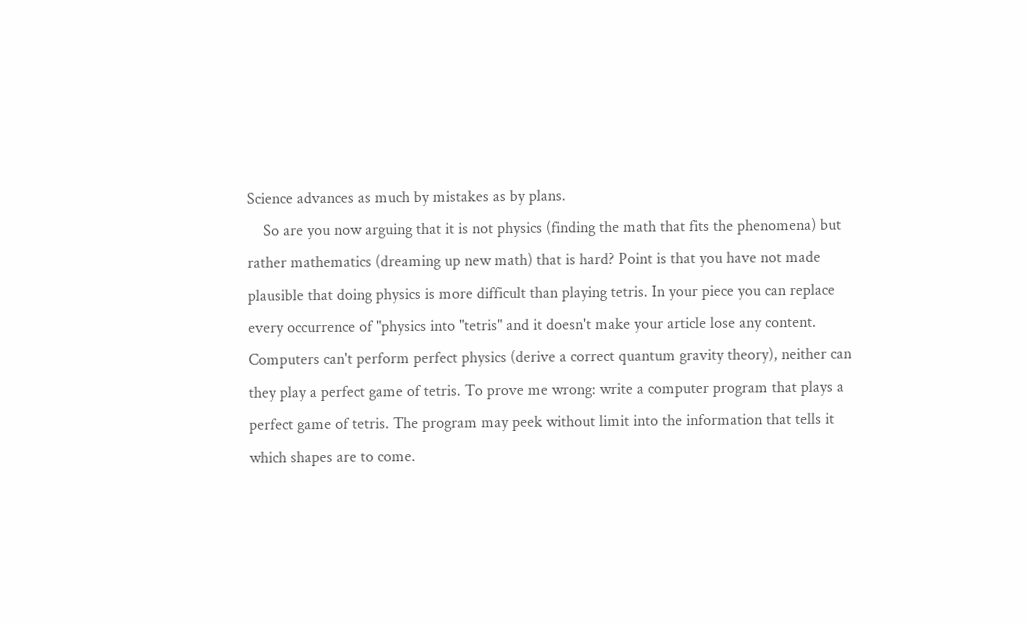Science advances as much by mistakes as by plans.
    So are you now arguing that it is not physics (finding the math that fits the phenomena) but rather mathematics (dreaming up new math) that is hard? Point is that you have not made plausible that doing physics is more difficult than playing tetris. In your piece you can replace every occurrence of "physics into "tetris" and it doesn't make your article lose any content. Computers can't perform perfect physics (derive a correct quantum gravity theory), neither can they play a perfect game of tetris. To prove me wrong: write a computer program that plays a perfect game of tetris. The program may peek without limit into the information that tells it which shapes are to come.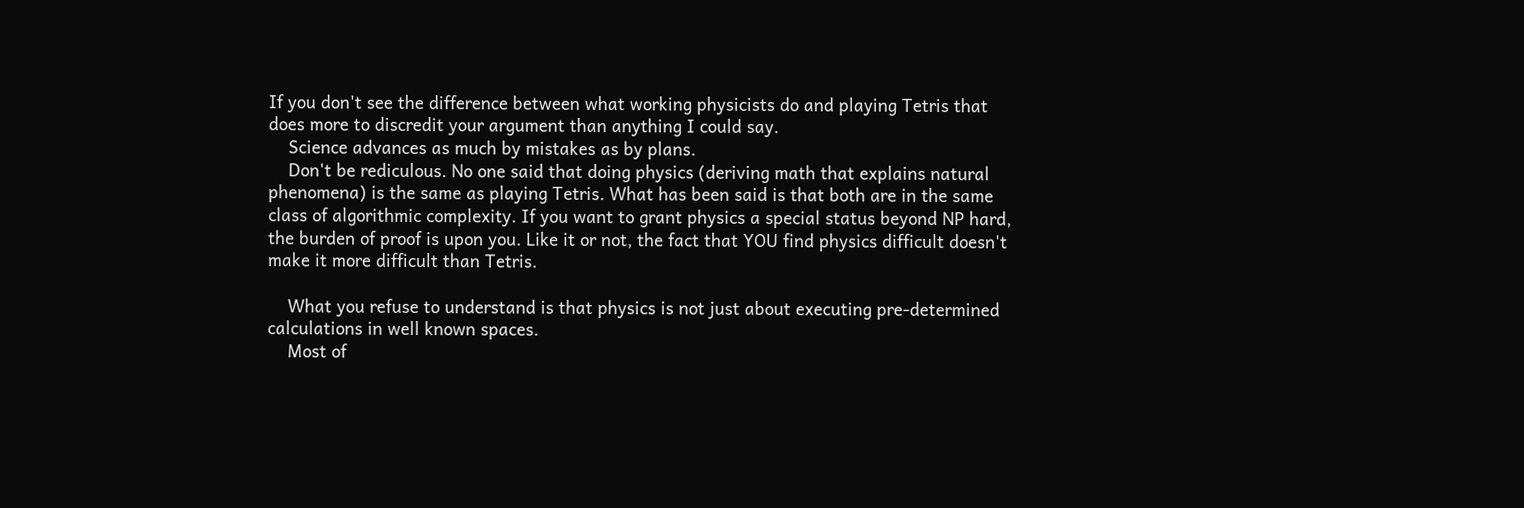If you don't see the difference between what working physicists do and playing Tetris that does more to discredit your argument than anything I could say.
    Science advances as much by mistakes as by plans.
    Don't be rediculous. No one said that doing physics (deriving math that explains natural phenomena) is the same as playing Tetris. What has been said is that both are in the same class of algorithmic complexity. If you want to grant physics a special status beyond NP hard, the burden of proof is upon you. Like it or not, the fact that YOU find physics difficult doesn't make it more difficult than Tetris.

    What you refuse to understand is that physics is not just about executing pre-determined calculations in well known spaces.
    Most of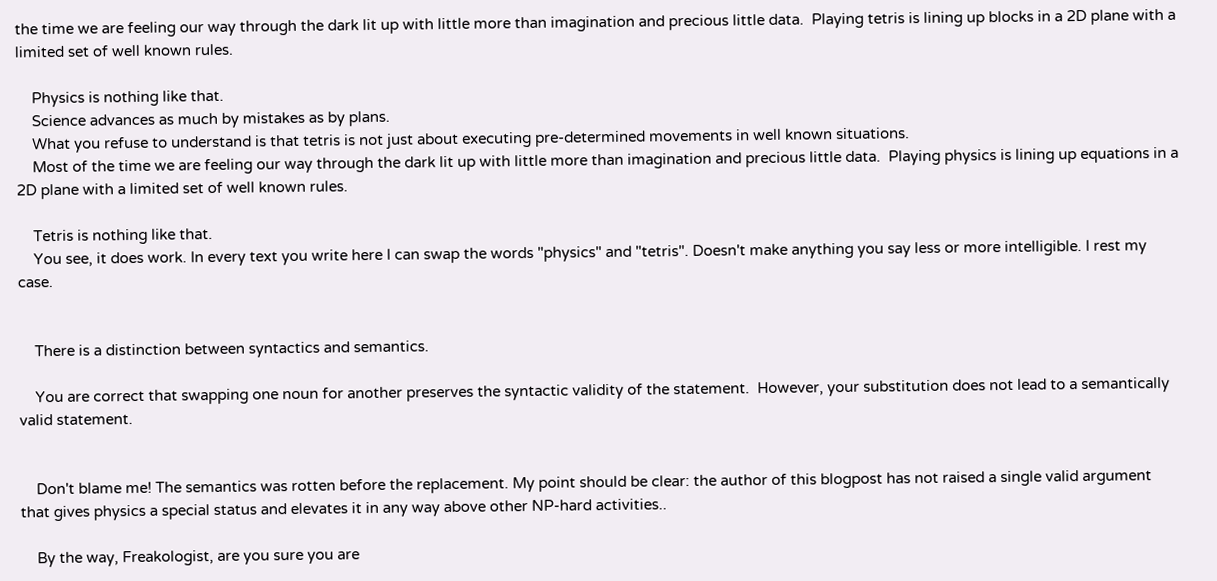the time we are feeling our way through the dark lit up with little more than imagination and precious little data.  Playing tetris is lining up blocks in a 2D plane with a limited set of well known rules.

    Physics is nothing like that.
    Science advances as much by mistakes as by plans.
    What you refuse to understand is that tetris is not just about executing pre-determined movements in well known situations.
    Most of the time we are feeling our way through the dark lit up with little more than imagination and precious little data.  Playing physics is lining up equations in a 2D plane with a limited set of well known rules.

    Tetris is nothing like that.
    You see, it does work. In every text you write here I can swap the words "physics" and "tetris". Doesn't make anything you say less or more intelligible. I rest my case.


    There is a distinction between syntactics and semantics.

    You are correct that swapping one noun for another preserves the syntactic validity of the statement.  However, your substitution does not lead to a semantically valid statement.


    Don't blame me! The semantics was rotten before the replacement. My point should be clear: the author of this blogpost has not raised a single valid argument that gives physics a special status and elevates it in any way above other NP-hard activities..

    By the way, Freakologist, are you sure you are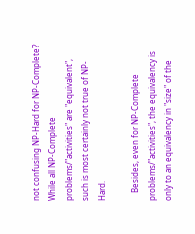not confusing NP-Hard for NP-Complete?  While all NP-Complete problems/"activities" are "equivalent", such is most certainly not true of NP-Hard.

    Besides, even for NP-Complete problems/"activities", the equivalency is only to an equivalency in "size" of the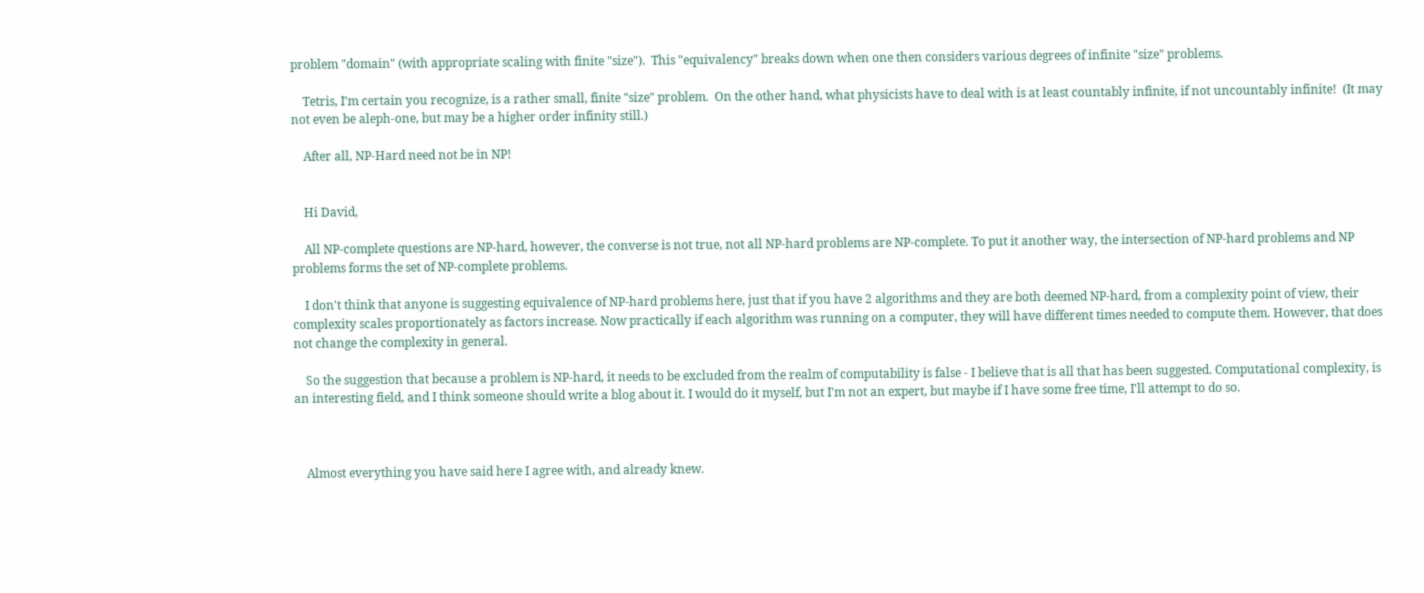problem "domain" (with appropriate scaling with finite "size").  This "equivalency" breaks down when one then considers various degrees of infinite "size" problems.

    Tetris, I'm certain you recognize, is a rather small, finite "size" problem.  On the other hand, what physicists have to deal with is at least countably infinite, if not uncountably infinite!  (It may not even be aleph-one, but may be a higher order infinity still.)

    After all, NP-Hard need not be in NP!


    Hi David,

    All NP-complete questions are NP-hard, however, the converse is not true, not all NP-hard problems are NP-complete. To put it another way, the intersection of NP-hard problems and NP problems forms the set of NP-complete problems.

    I don't think that anyone is suggesting equivalence of NP-hard problems here, just that if you have 2 algorithms and they are both deemed NP-hard, from a complexity point of view, their complexity scales proportionately as factors increase. Now practically if each algorithm was running on a computer, they will have different times needed to compute them. However, that does not change the complexity in general.

    So the suggestion that because a problem is NP-hard, it needs to be excluded from the realm of computability is false - I believe that is all that has been suggested. Computational complexity, is an interesting field, and I think someone should write a blog about it. I would do it myself, but I'm not an expert, but maybe if I have some free time, I'll attempt to do so.



    Almost everything you have said here I agree with, and already knew.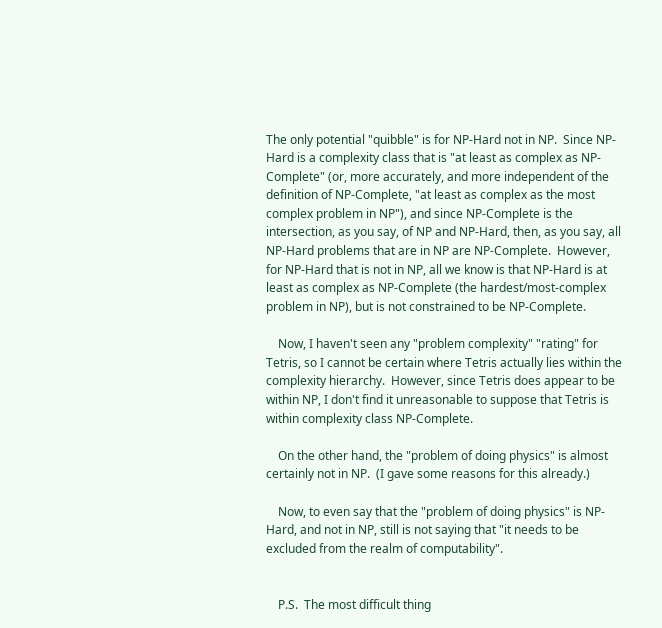The only potential "quibble" is for NP-Hard not in NP.  Since NP-Hard is a complexity class that is "at least as complex as NP-Complete" (or, more accurately, and more independent of the definition of NP-Complete, "at least as complex as the most complex problem in NP"), and since NP-Complete is the intersection, as you say, of NP and NP-Hard, then, as you say, all NP-Hard problems that are in NP are NP-Complete.  However, for NP-Hard that is not in NP, all we know is that NP-Hard is at least as complex as NP-Complete (the hardest/most-complex problem in NP), but is not constrained to be NP-Complete.

    Now, I haven't seen any "problem complexity" "rating" for Tetris, so I cannot be certain where Tetris actually lies within the complexity hierarchy.  However, since Tetris does appear to be within NP, I don't find it unreasonable to suppose that Tetris is within complexity class NP-Complete.

    On the other hand, the "problem of doing physics" is almost certainly not in NP.  (I gave some reasons for this already.)

    Now, to even say that the "problem of doing physics" is NP-Hard, and not in NP, still is not saying that "it needs to be excluded from the realm of computability".


    P.S.  The most difficult thing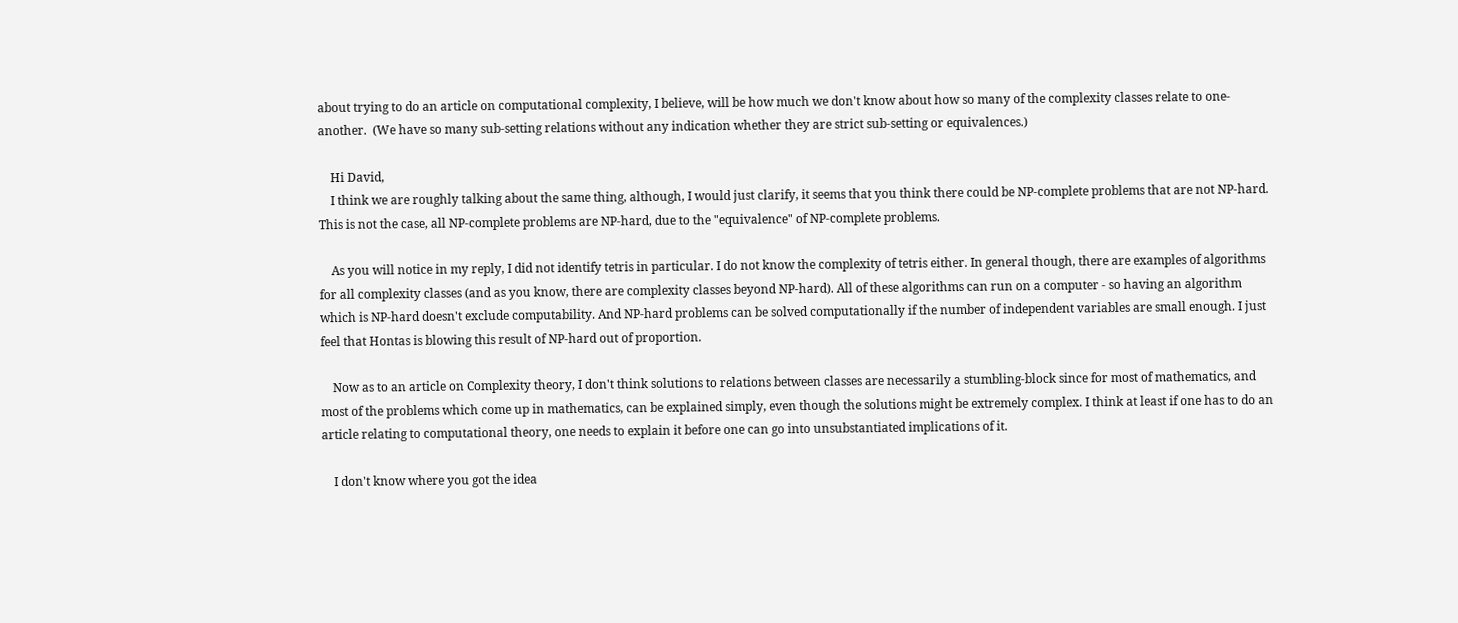about trying to do an article on computational complexity, I believe, will be how much we don't know about how so many of the complexity classes relate to one-another.  (We have so many sub-setting relations without any indication whether they are strict sub-setting or equivalences.)

    Hi David,
    I think we are roughly talking about the same thing, although, I would just clarify, it seems that you think there could be NP-complete problems that are not NP-hard. This is not the case, all NP-complete problems are NP-hard, due to the "equivalence" of NP-complete problems.

    As you will notice in my reply, I did not identify tetris in particular. I do not know the complexity of tetris either. In general though, there are examples of algorithms for all complexity classes (and as you know, there are complexity classes beyond NP-hard). All of these algorithms can run on a computer - so having an algorithm which is NP-hard doesn't exclude computability. And NP-hard problems can be solved computationally if the number of independent variables are small enough. I just feel that Hontas is blowing this result of NP-hard out of proportion.

    Now as to an article on Complexity theory, I don't think solutions to relations between classes are necessarily a stumbling-block since for most of mathematics, and most of the problems which come up in mathematics, can be explained simply, even though the solutions might be extremely complex. I think at least if one has to do an article relating to computational theory, one needs to explain it before one can go into unsubstantiated implications of it.

    I don't know where you got the idea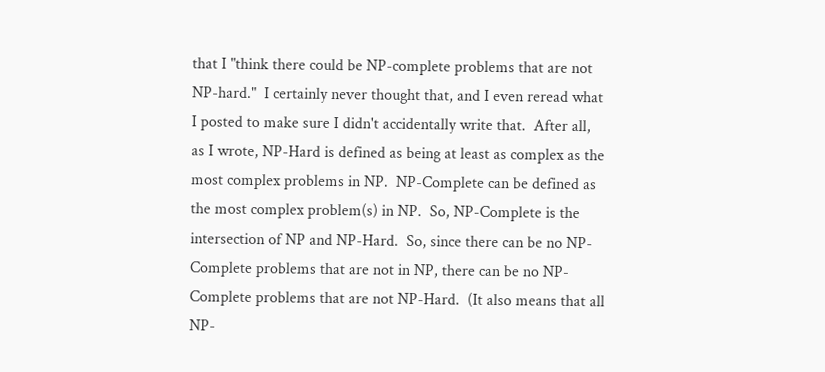that I "think there could be NP-complete problems that are not NP-hard."  I certainly never thought that, and I even reread what I posted to make sure I didn't accidentally write that.  After all, as I wrote, NP-Hard is defined as being at least as complex as the most complex problems in NP.  NP-Complete can be defined as the most complex problem(s) in NP.  So, NP-Complete is the intersection of NP and NP-Hard.  So, since there can be no NP-Complete problems that are not in NP, there can be no NP-Complete problems that are not NP-Hard.  (It also means that all NP-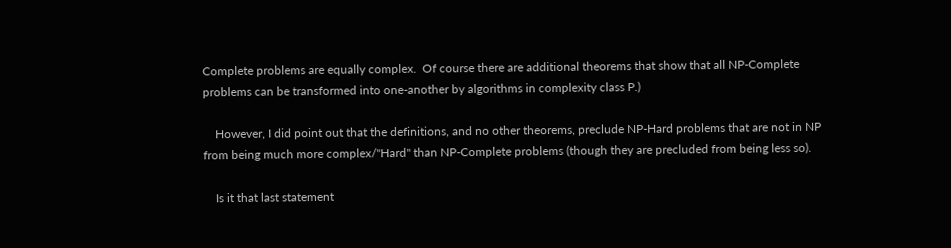Complete problems are equally complex.  Of course there are additional theorems that show that all NP-Complete problems can be transformed into one-another by algorithms in complexity class P.)

    However, I did point out that the definitions, and no other theorems, preclude NP-Hard problems that are not in NP from being much more complex/"Hard" than NP-Complete problems (though they are precluded from being less so).

    Is it that last statement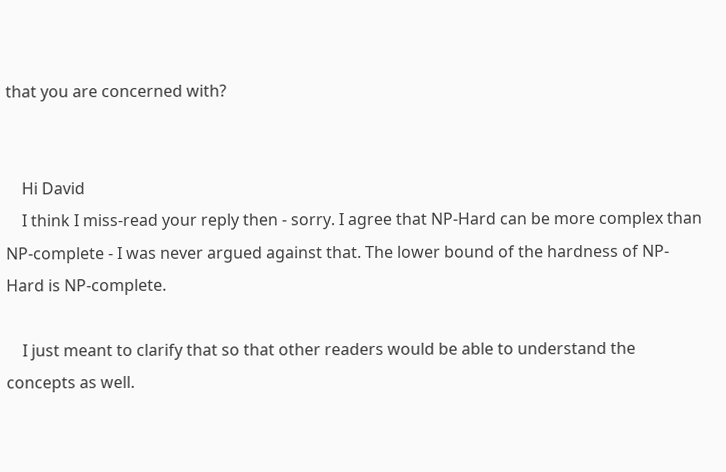that you are concerned with?


    Hi David
    I think I miss-read your reply then - sorry. I agree that NP-Hard can be more complex than NP-complete - I was never argued against that. The lower bound of the hardness of NP-Hard is NP-complete.

    I just meant to clarify that so that other readers would be able to understand the concepts as well.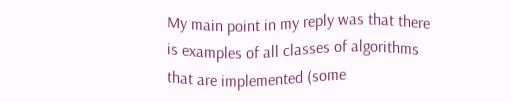My main point in my reply was that there is examples of all classes of algorithms that are implemented (some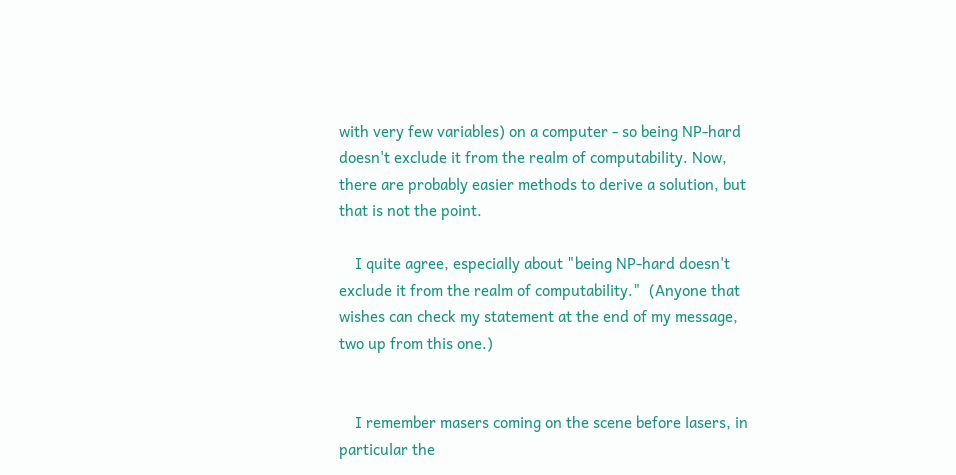with very few variables) on a computer - so being NP-hard doesn't exclude it from the realm of computability. Now, there are probably easier methods to derive a solution, but that is not the point.

    I quite agree, especially about "being NP-hard doesn't exclude it from the realm of computability."  (Anyone that wishes can check my statement at the end of my message, two up from this one.)


    I remember masers coming on the scene before lasers, in particular the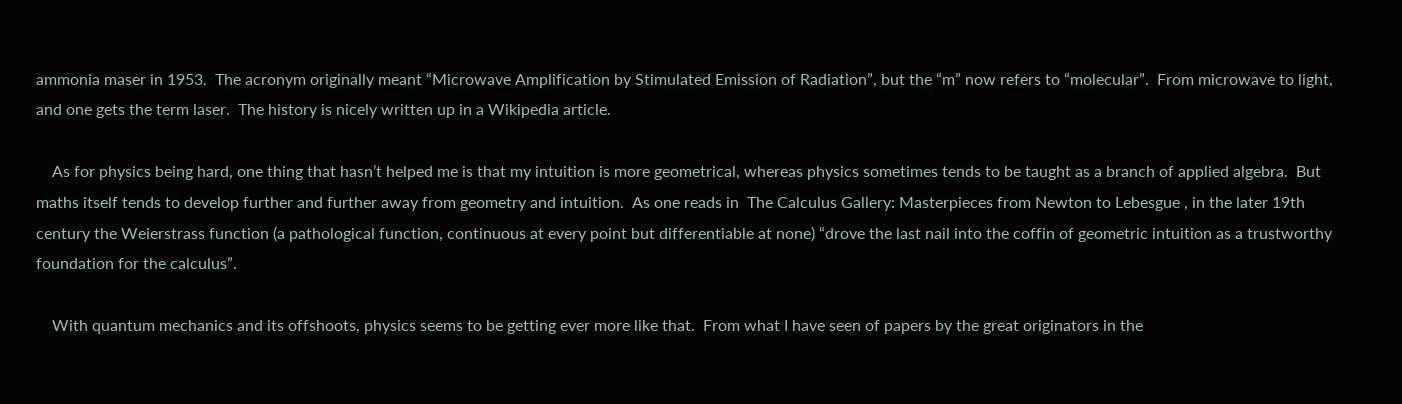ammonia maser in 1953.  The acronym originally meant “Microwave Amplification by Stimulated Emission of Radiation”, but the “m” now refers to “molecular”.  From microwave to light, and one gets the term laser.  The history is nicely written up in a Wikipedia article.

    As for physics being hard, one thing that hasn’t helped me is that my intuition is more geometrical, whereas physics sometimes tends to be taught as a branch of applied algebra.  But maths itself tends to develop further and further away from geometry and intuition.  As one reads in  The Calculus Gallery: Masterpieces from Newton to Lebesgue , in the later 19th century the Weierstrass function (a pathological function, continuous at every point but differentiable at none) “drove the last nail into the coffin of geometric intuition as a trustworthy foundation for the calculus”.

    With quantum mechanics and its offshoots, physics seems to be getting ever more like that.  From what I have seen of papers by the great originators in the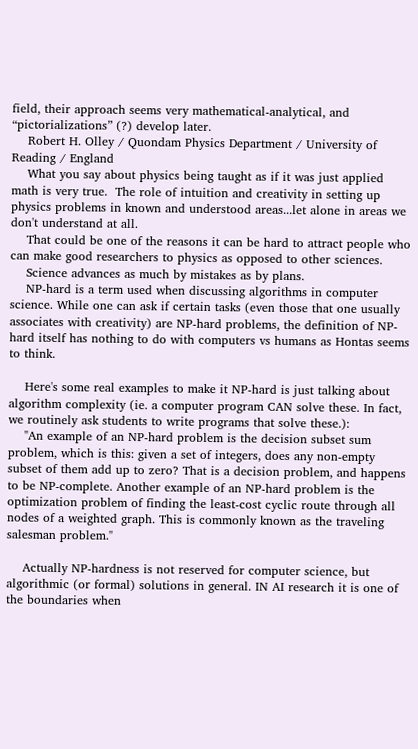field, their approach seems very mathematical-analytical, and “pictorializations” (?) develop later.
    Robert H. Olley / Quondam Physics Department / University of Reading / England
    What you say about physics being taught as if it was just applied math is very true.  The role of intuition and creativity in setting up physics problems in known and understood areas...let alone in areas we don't understand at all.
    That could be one of the reasons it can be hard to attract people who can make good researchers to physics as opposed to other sciences.
    Science advances as much by mistakes as by plans.
    NP-hard is a term used when discussing algorithms in computer science. While one can ask if certain tasks (even those that one usually associates with creativity) are NP-hard problems, the definition of NP-hard itself has nothing to do with computers vs humans as Hontas seems to think.

    Here's some real examples to make it NP-hard is just talking about algorithm complexity (ie. a computer program CAN solve these. In fact, we routinely ask students to write programs that solve these.):
    "An example of an NP-hard problem is the decision subset sum problem, which is this: given a set of integers, does any non-empty subset of them add up to zero? That is a decision problem, and happens to be NP-complete. Another example of an NP-hard problem is the optimization problem of finding the least-cost cyclic route through all nodes of a weighted graph. This is commonly known as the traveling salesman problem."

    Actually NP-hardness is not reserved for computer science, but algorithmic (or formal) solutions in general. IN AI research it is one of the boundaries when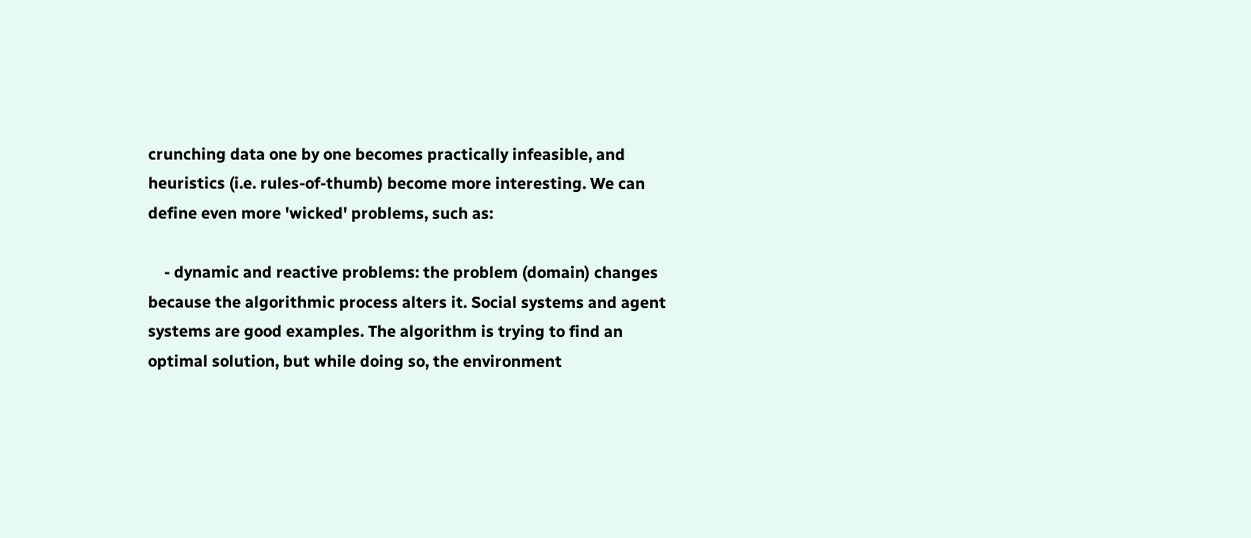crunching data one by one becomes practically infeasible, and heuristics (i.e. rules-of-thumb) become more interesting. We can define even more 'wicked' problems, such as:

    - dynamic and reactive problems: the problem (domain) changes because the algorithmic process alters it. Social systems and agent systems are good examples. The algorithm is trying to find an optimal solution, but while doing so, the environment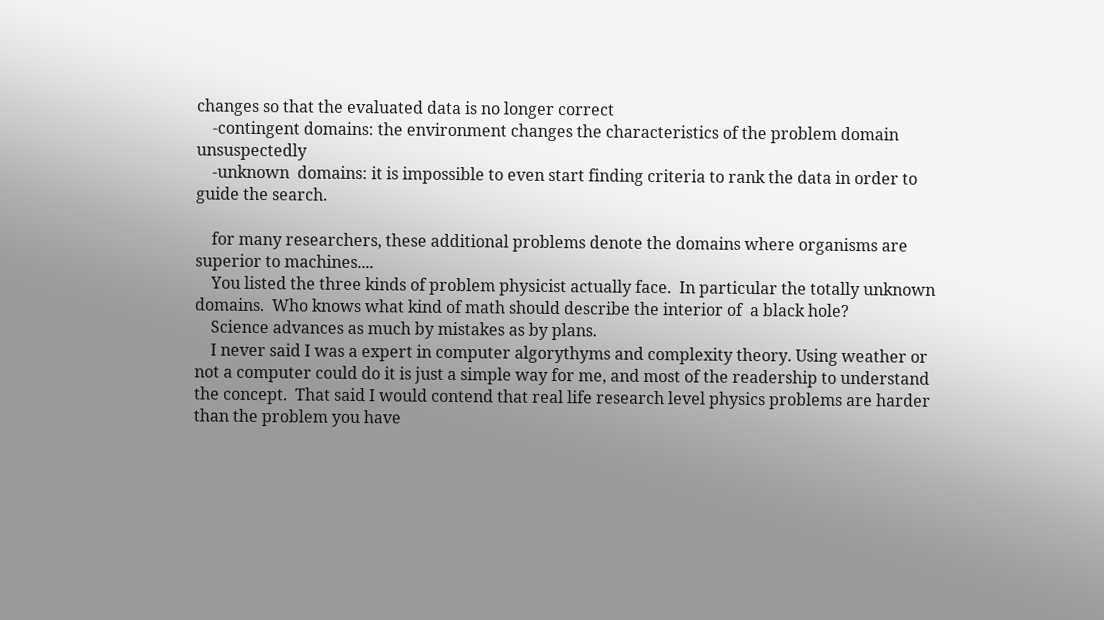changes so that the evaluated data is no longer correct
    -contingent domains: the environment changes the characteristics of the problem domain unsuspectedly
    -unknown  domains: it is impossible to even start finding criteria to rank the data in order to guide the search.

    for many researchers, these additional problems denote the domains where organisms are superior to machines....
    You listed the three kinds of problem physicist actually face.  In particular the totally unknown domains.  Who knows what kind of math should describe the interior of  a black hole?
    Science advances as much by mistakes as by plans.
    I never said I was a expert in computer algorythyms and complexity theory. Using weather or not a computer could do it is just a simple way for me, and most of the readership to understand the concept.  That said I would contend that real life research level physics problems are harder than the problem you have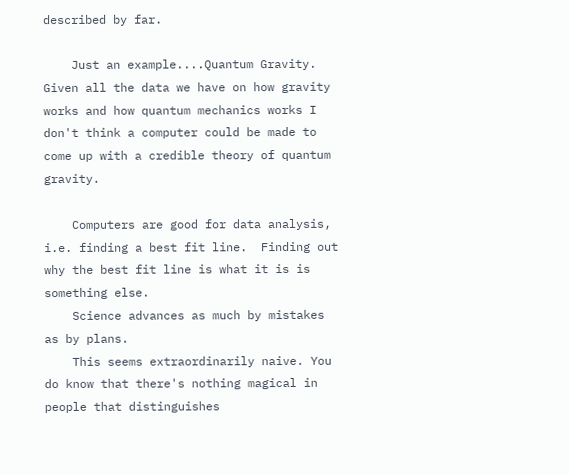described by far.

    Just an example....Quantum Gravity.   Given all the data we have on how gravity works and how quantum mechanics works I don't think a computer could be made to come up with a credible theory of quantum gravity.

    Computers are good for data analysis, i.e. finding a best fit line.  Finding out why the best fit line is what it is is something else.
    Science advances as much by mistakes as by plans.
    This seems extraordinarily naive. You do know that there's nothing magical in people that distinguishes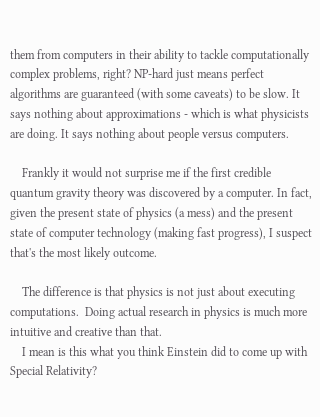them from computers in their ability to tackle computationally complex problems, right? NP-hard just means perfect algorithms are guaranteed (with some caveats) to be slow. It says nothing about approximations - which is what physicists are doing. It says nothing about people versus computers.

    Frankly it would not surprise me if the first credible quantum gravity theory was discovered by a computer. In fact, given the present state of physics (a mess) and the present state of computer technology (making fast progress), I suspect that's the most likely outcome.

    The difference is that physics is not just about executing computations.  Doing actual research in physics is much more intuitive and creative than that.
    I mean is this what you think Einstein did to come up with Special Relativity?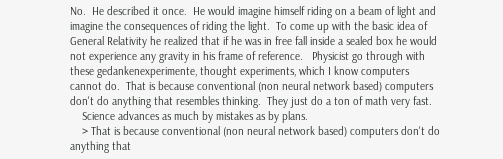No.  He described it once.  He would imagine himself riding on a beam of light and imagine the consequences of riding the light.  To come up with the basic idea of General Relativity he realized that if he was in free fall inside a sealed box he would not experience any gravity in his frame of reference.   Physicist go through with these gedankenexperimente, thought experiments, which I know computers cannot do.  That is because conventional (non neural network based) computers don't do anything that resembles thinking.  They just do a ton of math very fast.
    Science advances as much by mistakes as by plans.
    > That is because conventional (non neural network based) computers don't do anything that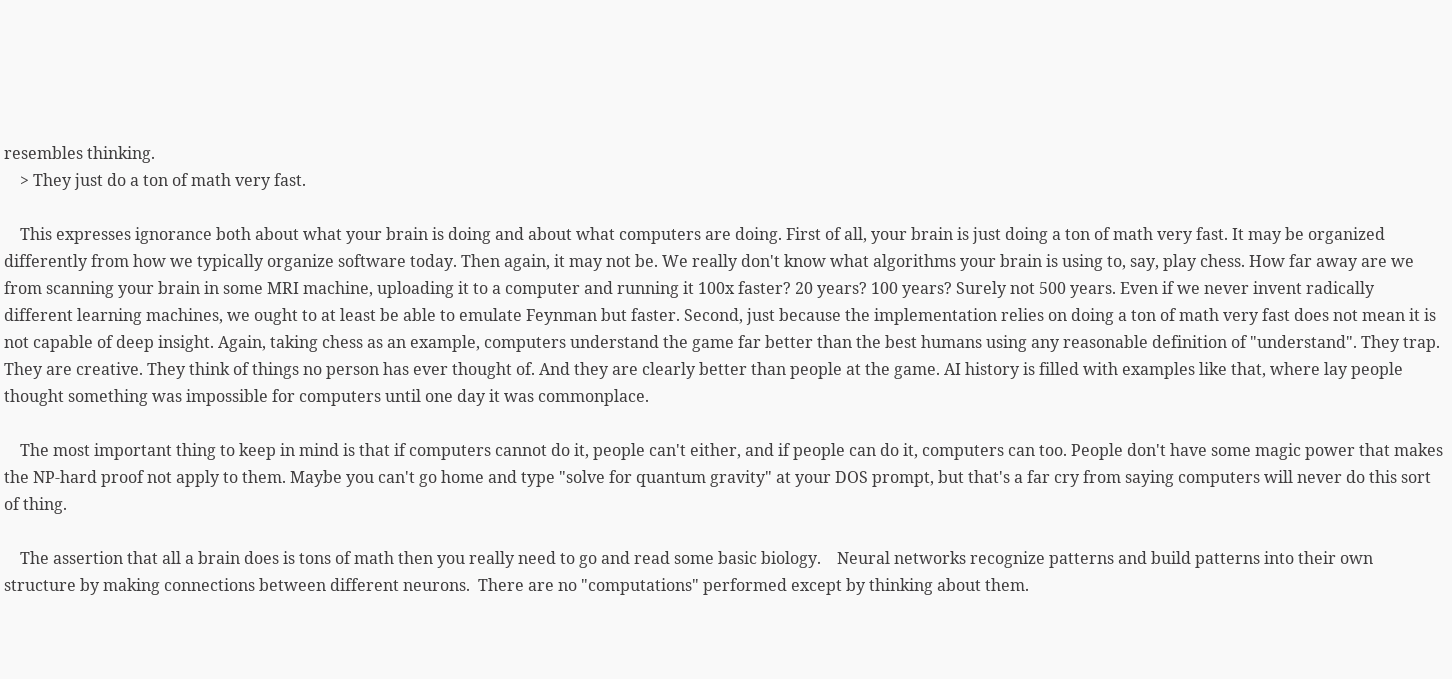resembles thinking.
    > They just do a ton of math very fast.

    This expresses ignorance both about what your brain is doing and about what computers are doing. First of all, your brain is just doing a ton of math very fast. It may be organized differently from how we typically organize software today. Then again, it may not be. We really don't know what algorithms your brain is using to, say, play chess. How far away are we from scanning your brain in some MRI machine, uploading it to a computer and running it 100x faster? 20 years? 100 years? Surely not 500 years. Even if we never invent radically different learning machines, we ought to at least be able to emulate Feynman but faster. Second, just because the implementation relies on doing a ton of math very fast does not mean it is not capable of deep insight. Again, taking chess as an example, computers understand the game far better than the best humans using any reasonable definition of "understand". They trap. They are creative. They think of things no person has ever thought of. And they are clearly better than people at the game. AI history is filled with examples like that, where lay people thought something was impossible for computers until one day it was commonplace.

    The most important thing to keep in mind is that if computers cannot do it, people can't either, and if people can do it, computers can too. People don't have some magic power that makes the NP-hard proof not apply to them. Maybe you can't go home and type "solve for quantum gravity" at your DOS prompt, but that's a far cry from saying computers will never do this sort of thing.

    The assertion that all a brain does is tons of math then you really need to go and read some basic biology.    Neural networks recognize patterns and build patterns into their own structure by making connections between different neurons.  There are no "computations" performed except by thinking about them.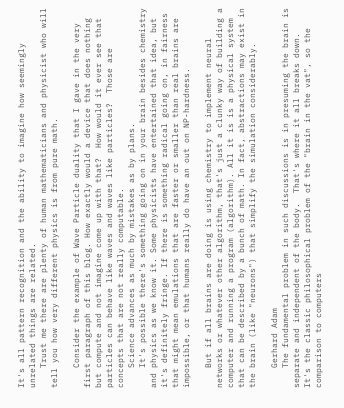It's all pattern recognition and the ability to imagine how seemingly unrelated things are related.
    Trust me there are plenty of human mathematicians and physicist who will tell you how very different physics is from pure math.

    Consider the example of Wave Particle duality that I gave in the very first paragraph of this blog. How exactly would a device that does nothing but compute and not imagine come up with that?  How would it ever see that particles can behave like waves and waves like particles?  Those are concepts that are not really computable.
    Science advances as much by mistakes as by plans.
    It's possible there's something going on in your brain besides chemistry and physics as we know it. Some physicists have entertained that idea, but it's definitely fringe. If there is something radical going on, in fairness that might mean emulations that are faster or smaller than real brains are impossible, or that humans really do have an out on NP-hardness.

    But if all brains are doing is using chemistry to implement neural networks or whatever other algorithm, that's just a clunky way of building a computer and running a program (algorithm). All it is is a physical system that can be described by a bunch of math. In fact, abstractions may exist in the brain (like "neurons") that simplify the simulation considerably.

    Gerhard Adam
    The fundamental problem in such discussions is in presuming the brain is separate and independent of the body.  That's where it all breaks down.  It's the classic philosophical problem of the "brain in the vat", so the comparison to computers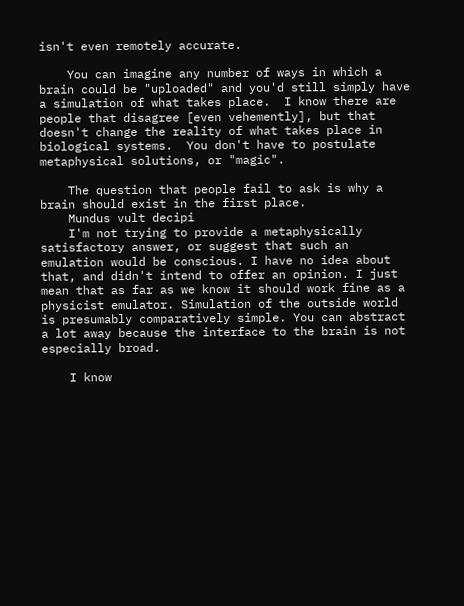isn't even remotely accurate.

    You can imagine any number of ways in which a brain could be "uploaded" and you'd still simply have a simulation of what takes place.  I know there are people that disagree [even vehemently], but that doesn't change the reality of what takes place in biological systems.  You don't have to postulate metaphysical solutions, or "magic".

    The question that people fail to ask is why a brain should exist in the first place.
    Mundus vult decipi
    I'm not trying to provide a metaphysically satisfactory answer, or suggest that such an emulation would be conscious. I have no idea about that, and didn't intend to offer an opinion. I just mean that as far as we know it should work fine as a physicist emulator. Simulation of the outside world is presumably comparatively simple. You can abstract a lot away because the interface to the brain is not especially broad.

    I know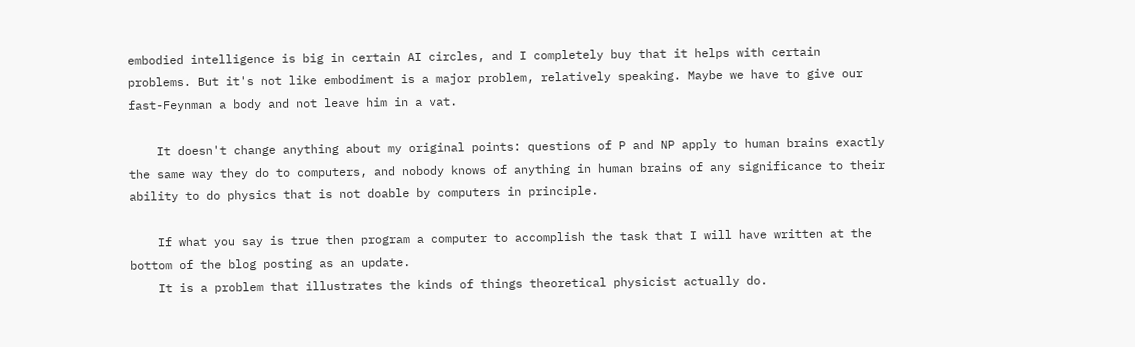embodied intelligence is big in certain AI circles, and I completely buy that it helps with certain problems. But it's not like embodiment is a major problem, relatively speaking. Maybe we have to give our fast-Feynman a body and not leave him in a vat.

    It doesn't change anything about my original points: questions of P and NP apply to human brains exactly the same way they do to computers, and nobody knows of anything in human brains of any significance to their ability to do physics that is not doable by computers in principle.

    If what you say is true then program a computer to accomplish the task that I will have written at the bottom of the blog posting as an update.
    It is a problem that illustrates the kinds of things theoretical physicist actually do.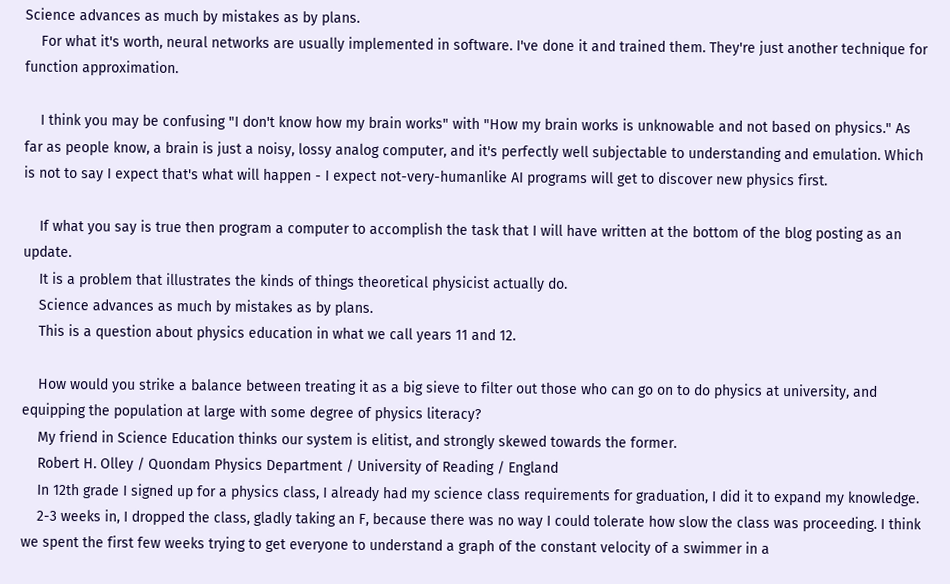Science advances as much by mistakes as by plans.
    For what it's worth, neural networks are usually implemented in software. I've done it and trained them. They're just another technique for function approximation.

    I think you may be confusing "I don't know how my brain works" with "How my brain works is unknowable and not based on physics." As far as people know, a brain is just a noisy, lossy analog computer, and it's perfectly well subjectable to understanding and emulation. Which is not to say I expect that's what will happen - I expect not-very-humanlike AI programs will get to discover new physics first.

    If what you say is true then program a computer to accomplish the task that I will have written at the bottom of the blog posting as an update.
    It is a problem that illustrates the kinds of things theoretical physicist actually do.
    Science advances as much by mistakes as by plans.
    This is a question about physics education in what we call years 11 and 12.

    How would you strike a balance between treating it as a big sieve to filter out those who can go on to do physics at university, and equipping the population at large with some degree of physics literacy?
    My friend in Science Education thinks our system is elitist, and strongly skewed towards the former.
    Robert H. Olley / Quondam Physics Department / University of Reading / England
    In 12th grade I signed up for a physics class, I already had my science class requirements for graduation, I did it to expand my knowledge.
    2-3 weeks in, I dropped the class, gladly taking an F, because there was no way I could tolerate how slow the class was proceeding. I think we spent the first few weeks trying to get everyone to understand a graph of the constant velocity of a swimmer in a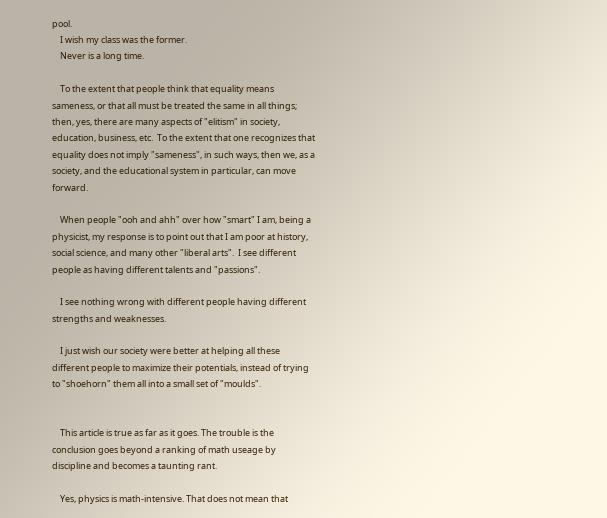pool.
    I wish my class was the former.
    Never is a long time.

    To the extent that people think that equality means sameness, or that all must be treated the same in all things; then, yes, there are many aspects of "elitism" in society, education, business, etc.  To the extent that one recognizes that equality does not imply "sameness", in such ways, then we, as a society, and the educational system in particular, can move forward.

    When people "ooh and ahh" over how "smart" I am, being a physicist, my response is to point out that I am poor at history, social science, and many other "liberal arts".  I see different people as having different talents and "passions".

    I see nothing wrong with different people having different strengths and weaknesses.

    I just wish our society were better at helping all these different people to maximize their potentials, instead of trying to "shoehorn" them all into a small set of "moulds".


    This article is true as far as it goes. The trouble is the conclusion goes beyond a ranking of math useage by discipline and becomes a taunting rant.

    Yes, physics is math-intensive. That does not mean that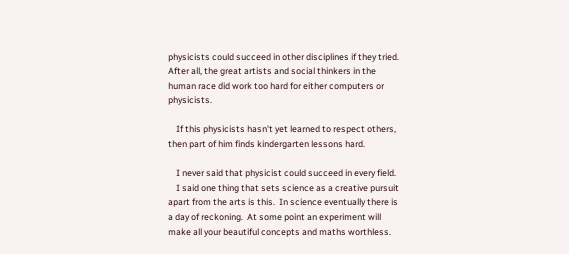physicists could succeed in other disciplines if they tried. After all, the great artists and social thinkers in the human race did work too hard for either computers or physicists.

    If this physicists hasn't yet learned to respect others, then part of him finds kindergarten lessons hard.

    I never said that physicist could succeed in every field.
    I said one thing that sets science as a creative pursuit apart from the arts is this.  In science eventually there is a day of reckoning.  At some point an experiment will make all your beautiful concepts and maths worthless.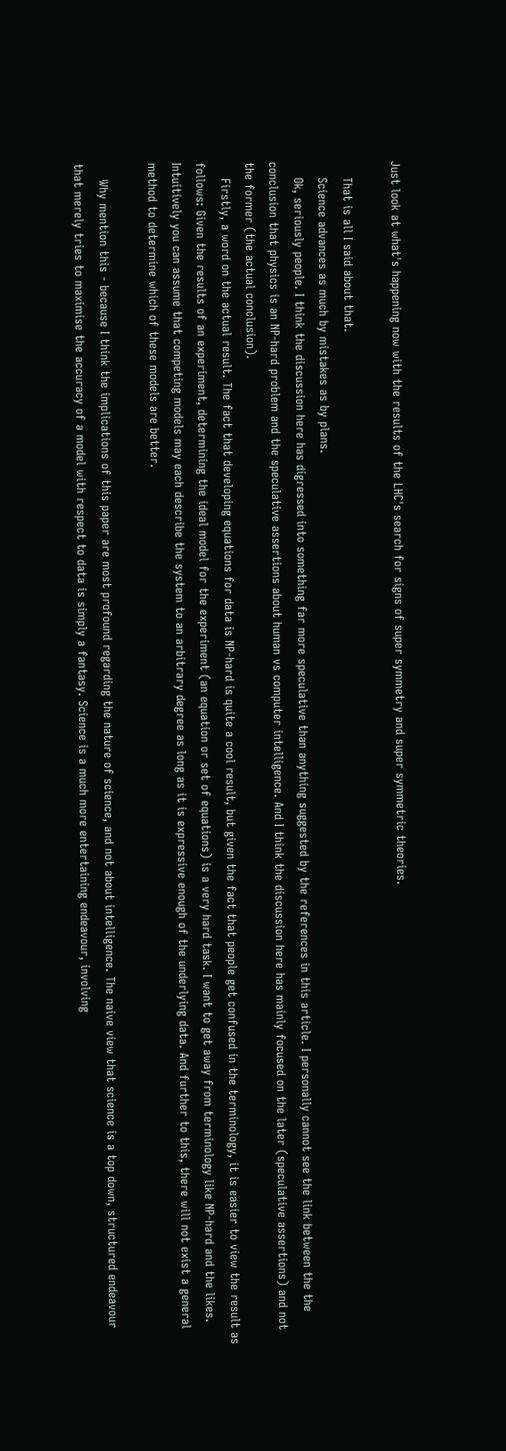Just look at what's happening now with the results of the LHC's search for signs of super symmetry and super symmetric theories.

    That is all I said about that.
    Science advances as much by mistakes as by plans.
    Ok, seriously people. I think the discussion here has digressed into something far more speculative than anything suggested by the references in this article. I personally cannot see the link between the the conclusion that physics is an NP-hard problem and the speculative assertions about human vs computer intelligence. And I think the discussion here has mainly focused on the later (speculative assertions) and not the former (the actual conclusion).
    Firstly, a word on the actual result. The fact that developing equations for data is NP-hard is quite a cool result, but given the fact that people get confused in the terminology, it is easier to view the result as follows: Given the results of an experiment, determining the ideal model for the experiment (an equation or set of equations) is a very hard task. I want to get away from terminology like NP-hard and the likes. Intuitively you can assume that competing models may each describe the system to an arbitrary degree as long as it is expressive enough of the underlying data. And further to this, there will not exist a general method to determine which of these models are better.

    Why mention this - because I think the implications of this paper are most profound regarding the nature of science, and not about intelligence. The naive view that science is a top down, structured endeavour that merely tries to maximise the accuracy of a model with respect to data is simply a fantasy. Science is a much more entertaining endeavour, involving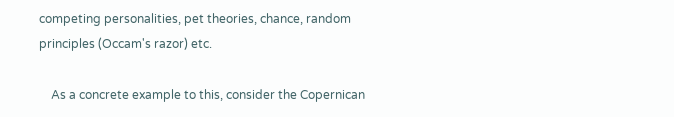competing personalities, pet theories, chance, random principles (Occam's razor) etc.

    As a concrete example to this, consider the Copernican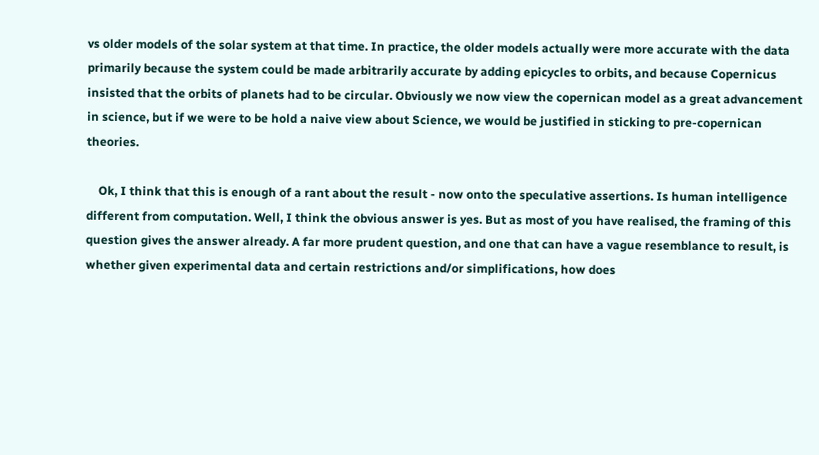vs older models of the solar system at that time. In practice, the older models actually were more accurate with the data primarily because the system could be made arbitrarily accurate by adding epicycles to orbits, and because Copernicus insisted that the orbits of planets had to be circular. Obviously we now view the copernican model as a great advancement in science, but if we were to be hold a naive view about Science, we would be justified in sticking to pre-copernican theories.

    Ok, I think that this is enough of a rant about the result - now onto the speculative assertions. Is human intelligence different from computation. Well, I think the obvious answer is yes. But as most of you have realised, the framing of this question gives the answer already. A far more prudent question, and one that can have a vague resemblance to result, is whether given experimental data and certain restrictions and/or simplifications, how does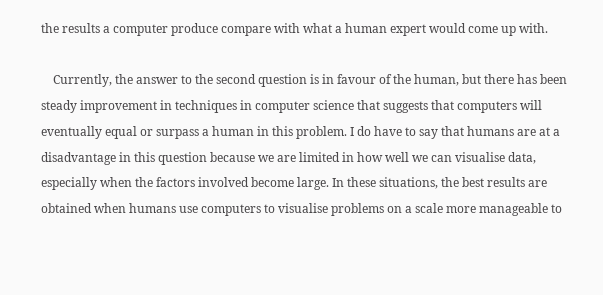the results a computer produce compare with what a human expert would come up with.

    Currently, the answer to the second question is in favour of the human, but there has been steady improvement in techniques in computer science that suggests that computers will eventually equal or surpass a human in this problem. I do have to say that humans are at a disadvantage in this question because we are limited in how well we can visualise data, especially when the factors involved become large. In these situations, the best results are obtained when humans use computers to visualise problems on a scale more manageable to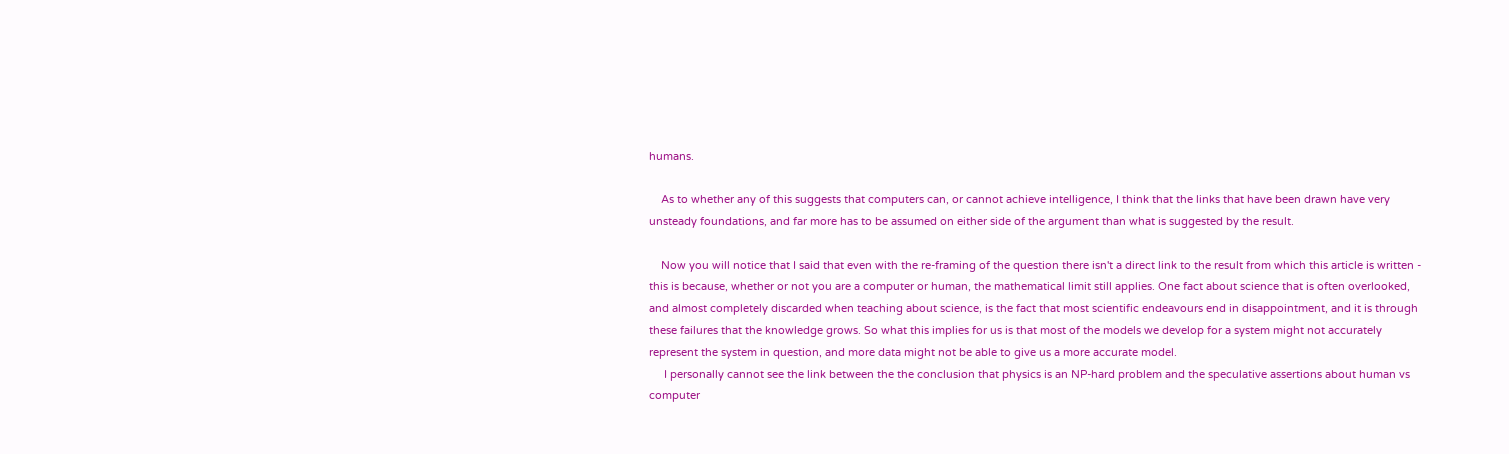humans.

    As to whether any of this suggests that computers can, or cannot achieve intelligence, I think that the links that have been drawn have very unsteady foundations, and far more has to be assumed on either side of the argument than what is suggested by the result.

    Now you will notice that I said that even with the re-framing of the question there isn't a direct link to the result from which this article is written - this is because, whether or not you are a computer or human, the mathematical limit still applies. One fact about science that is often overlooked, and almost completely discarded when teaching about science, is the fact that most scientific endeavours end in disappointment, and it is through these failures that the knowledge grows. So what this implies for us is that most of the models we develop for a system might not accurately represent the system in question, and more data might not be able to give us a more accurate model.
     I personally cannot see the link between the the conclusion that physics is an NP-hard problem and the speculative assertions about human vs computer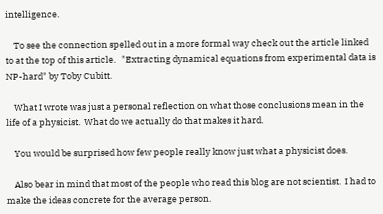intelligence.

    To see the connection spelled out in a more formal way check out the article linked to at the top of this article.   "Extracting dynamical equations from experimental data is NP-hard" by Toby Cubitt.

    What I wrote was just a personal reflection on what those conclusions mean in the life of a physicist.  What do we actually do that makes it hard.

    You would be surprised how few people really know just what a physicist does.

    Also bear in mind that most of the people who read this blog are not scientist.  I had to make the ideas concrete for the average person.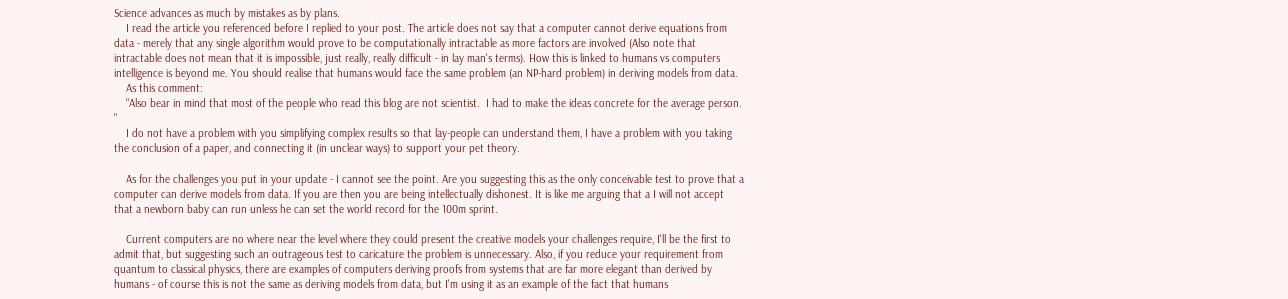Science advances as much by mistakes as by plans.
    I read the article you referenced before I replied to your post. The article does not say that a computer cannot derive equations from data - merely that any single algorithm would prove to be computationally intractable as more factors are involved (Also note that intractable does not mean that it is impossible, just really, really difficult - in lay man's terms). How this is linked to humans vs computers intelligence is beyond me. You should realise that humans would face the same problem (an NP-hard problem) in deriving models from data.
    As this comment:
    "Also bear in mind that most of the people who read this blog are not scientist.  I had to make the ideas concrete for the average person. "
    I do not have a problem with you simplifying complex results so that lay-people can understand them, I have a problem with you taking the conclusion of a paper, and connecting it (in unclear ways) to support your pet theory.

    As for the challenges you put in your update - I cannot see the point. Are you suggesting this as the only conceivable test to prove that a computer can derive models from data. If you are then you are being intellectually dishonest. It is like me arguing that a I will not accept that a newborn baby can run unless he can set the world record for the 100m sprint.

    Current computers are no where near the level where they could present the creative models your challenges require, I'll be the first to admit that, but suggesting such an outrageous test to caricature the problem is unnecessary. Also, if you reduce your requirement from quantum to classical physics, there are examples of computers deriving proofs from systems that are far more elegant than derived by humans - of course this is not the same as deriving models from data, but I'm using it as an example of the fact that humans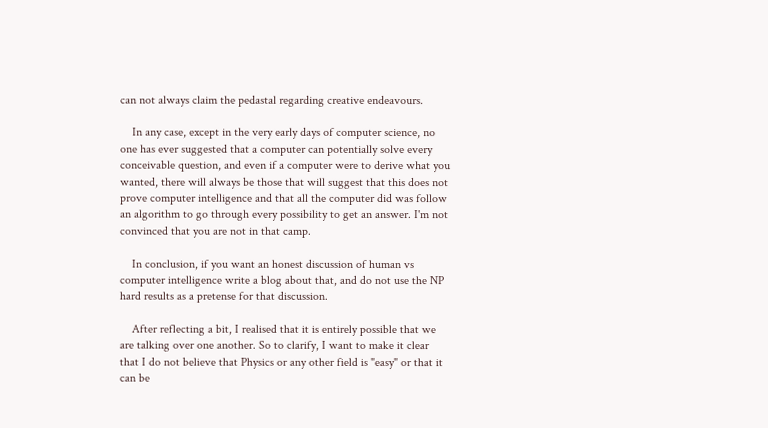can not always claim the pedastal regarding creative endeavours.

    In any case, except in the very early days of computer science, no one has ever suggested that a computer can potentially solve every conceivable question, and even if a computer were to derive what you wanted, there will always be those that will suggest that this does not prove computer intelligence and that all the computer did was follow an algorithm to go through every possibility to get an answer. I'm not convinced that you are not in that camp.

    In conclusion, if you want an honest discussion of human vs computer intelligence write a blog about that, and do not use the NP hard results as a pretense for that discussion.

    After reflecting a bit, I realised that it is entirely possible that we are talking over one another. So to clarify, I want to make it clear that I do not believe that Physics or any other field is "easy" or that it can be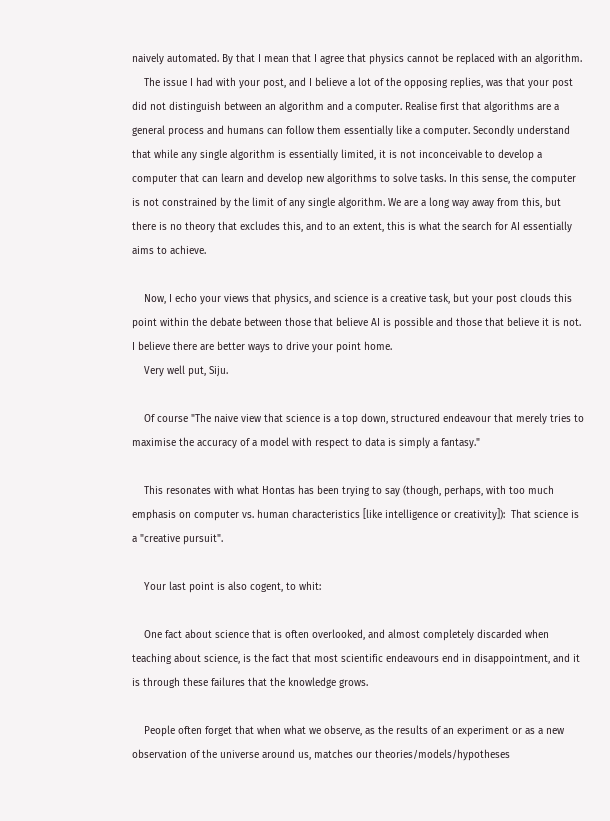naively automated. By that I mean that I agree that physics cannot be replaced with an algorithm.
    The issue I had with your post, and I believe a lot of the opposing replies, was that your post did not distinguish between an algorithm and a computer. Realise first that algorithms are a general process and humans can follow them essentially like a computer. Secondly understand that while any single algorithm is essentially limited, it is not inconceivable to develop a computer that can learn and develop new algorithms to solve tasks. In this sense, the computer is not constrained by the limit of any single algorithm. We are a long way away from this, but there is no theory that excludes this, and to an extent, this is what the search for AI essentially aims to achieve.

    Now, I echo your views that physics, and science is a creative task, but your post clouds this point within the debate between those that believe AI is possible and those that believe it is not. I believe there are better ways to drive your point home.
    Very well put, Siju.

    Of course "The naive view that science is a top down, structured endeavour that merely tries to maximise the accuracy of a model with respect to data is simply a fantasy."

    This resonates with what Hontas has been trying to say (though, perhaps, with too much emphasis on computer vs. human characteristics [like intelligence or creativity]):  That science is a "creative pursuit".

    Your last point is also cogent, to whit:

    One fact about science that is often overlooked, and almost completely discarded when teaching about science, is the fact that most scientific endeavours end in disappointment, and it is through these failures that the knowledge grows.

    People often forget that when what we observe, as the results of an experiment or as a new observation of the universe around us, matches our theories/models/hypotheses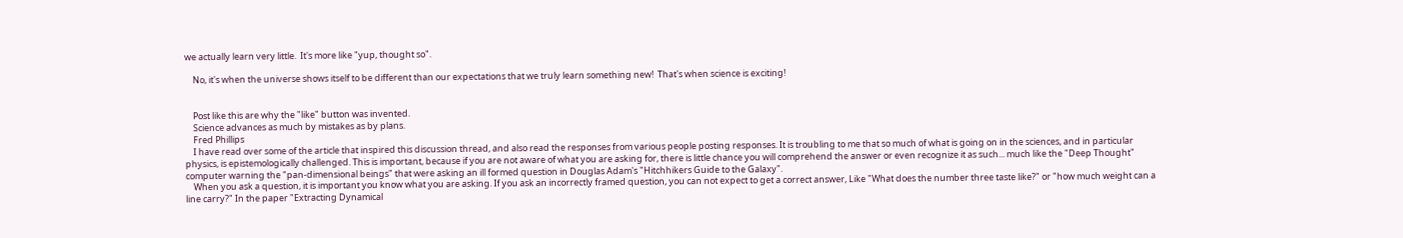we actually learn very little.  It's more like "yup, thought so".

    No, it's when the universe shows itself to be different than our expectations that we truly learn something new!  That's when science is exciting!


    Post like this are why the "like" button was invented.
    Science advances as much by mistakes as by plans.
    Fred Phillips
    I have read over some of the article that inspired this discussion thread, and also read the responses from various people posting responses. It is troubling to me that so much of what is going on in the sciences, and in particular physics, is epistemologically challenged. This is important, because if you are not aware of what you are asking for, there is little chance you will comprehend the answer or even recognize it as such... much like the "Deep Thought" computer warning the "pan-dimensional beings" that were asking an ill formed question in Douglas Adam's "Hitchhikers Guide to the Galaxy".
    When you ask a question, it is important you know what you are asking. If you ask an incorrectly framed question, you can not expect to get a correct answer, Like "What does the number three taste like?" or "how much weight can a line carry?" In the paper "Extracting Dynamical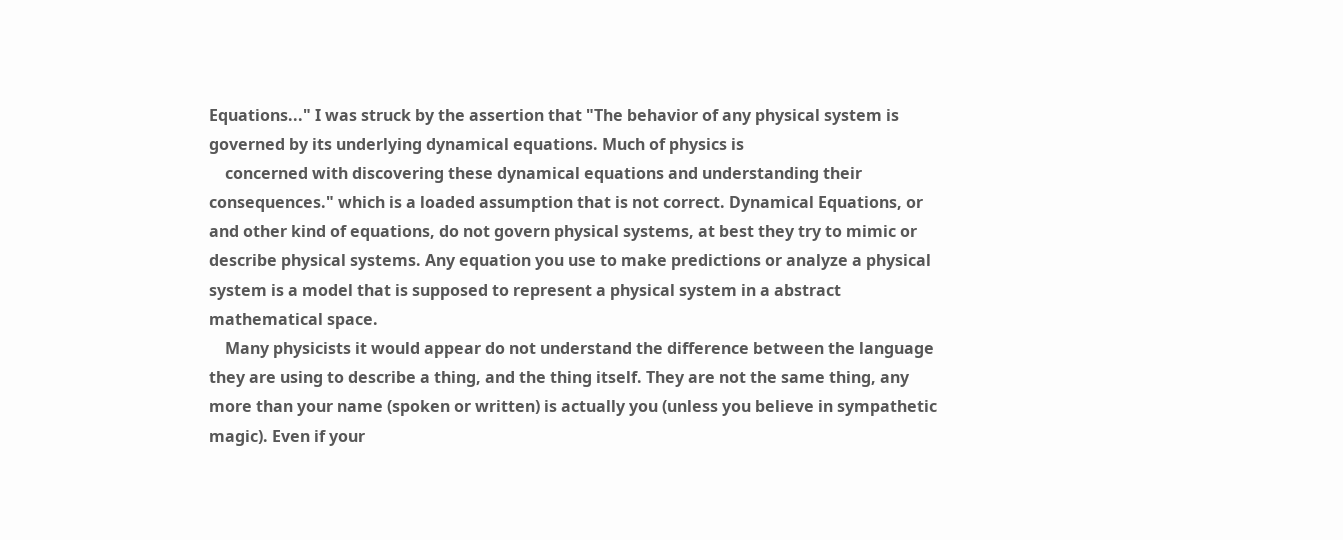Equations..." I was struck by the assertion that "The behavior of any physical system is governed by its underlying dynamical equations. Much of physics is
    concerned with discovering these dynamical equations and understanding their consequences." which is a loaded assumption that is not correct. Dynamical Equations, or and other kind of equations, do not govern physical systems, at best they try to mimic or describe physical systems. Any equation you use to make predictions or analyze a physical system is a model that is supposed to represent a physical system in a abstract mathematical space.
    Many physicists it would appear do not understand the difference between the language they are using to describe a thing, and the thing itself. They are not the same thing, any more than your name (spoken or written) is actually you (unless you believe in sympathetic magic). Even if your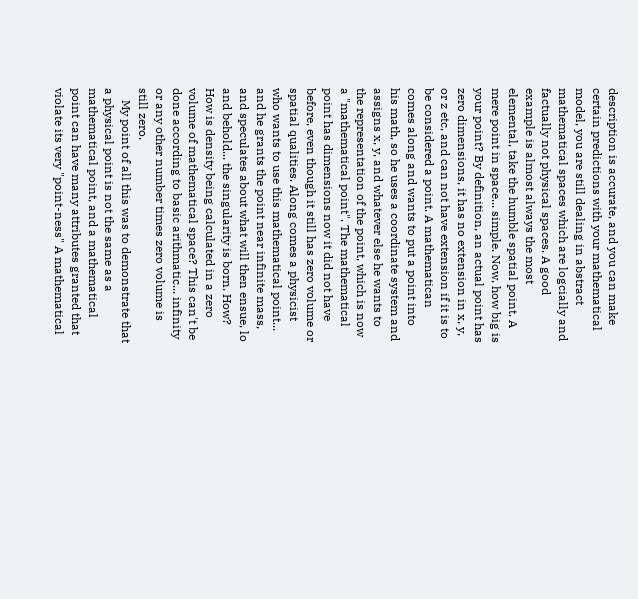description is accurate, and you can make certain predictions with your mathematical model, you are still dealing in abstract mathematical spaces which are logcially and factually not physical spaces. A good example is almost always the most elemental, take the humble spatial point. A mere point in space... simple. Now, how big is your point? By definition, an actual point has zero dimensions, it has no extension in x, y, or z etc, and can not have extension if it is to be considered a point. A mathematican comes along and wants to put a point into his math, so he uses a coordinate system and assigns x, y, and whatever else he wants to the representation of the point, which is now a "mathematical point". The mathematical point has dimensions now it did not have before, even though it still has zero volume or spatial qualities. Along comes a physicist who wants to use this mathematical point... and he grants the point near infinite mass, and speculates about what will then ensue, lo and behold... the singularity is born. How? How is density being calculated in a zero volume of mathematical space? This can't be done according to basic arithmatic... infinity or any other number times zero volume is still zero.
    My point of all this was to demonstrate that a physical point is not the same as a mathematical point, and a mathematical point can have many attributes granted that violate its very "point-ness" A mathematical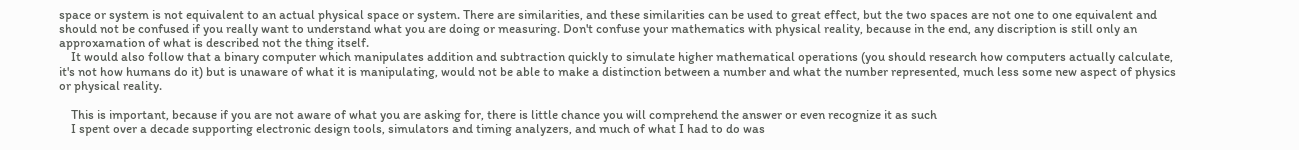space or system is not equivalent to an actual physical space or system. There are similarities, and these similarities can be used to great effect, but the two spaces are not one to one equivalent and should not be confused if you really want to understand what you are doing or measuring. Don't confuse your mathematics with physical reality, because in the end, any discription is still only an approxamation of what is described not the thing itself.
    It would also follow that a binary computer which manipulates addition and subtraction quickly to simulate higher mathematical operations (you should research how computers actually calculate, it's not how humans do it) but is unaware of what it is manipulating, would not be able to make a distinction between a number and what the number represented, much less some new aspect of physics or physical reality.

    This is important, because if you are not aware of what you are asking for, there is little chance you will comprehend the answer or even recognize it as such
    I spent over a decade supporting electronic design tools, simulators and timing analyzers, and much of what I had to do was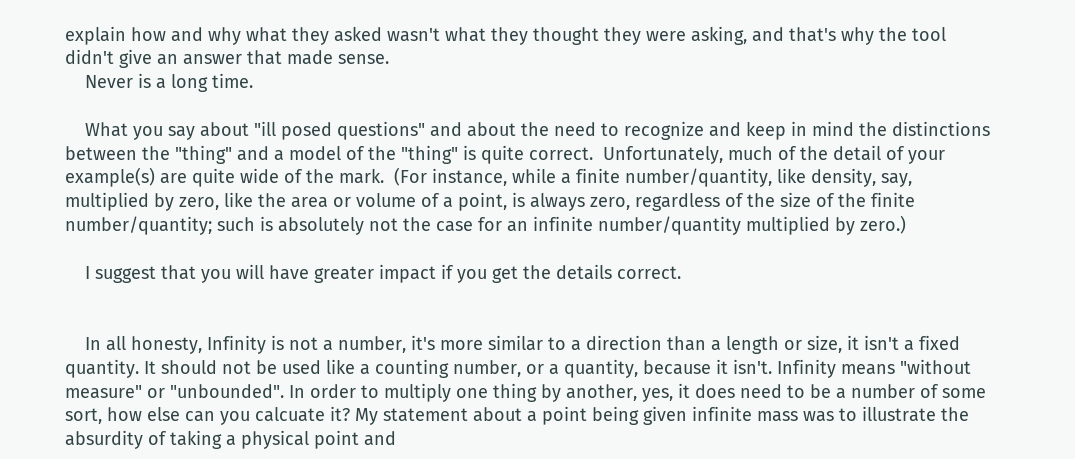explain how and why what they asked wasn't what they thought they were asking, and that's why the tool didn't give an answer that made sense.
    Never is a long time.

    What you say about "ill posed questions" and about the need to recognize and keep in mind the distinctions between the "thing" and a model of the "thing" is quite correct.  Unfortunately, much of the detail of your example(s) are quite wide of the mark.  (For instance, while a finite number/quantity, like density, say, multiplied by zero, like the area or volume of a point, is always zero, regardless of the size of the finite number/quantity; such is absolutely not the case for an infinite number/quantity multiplied by zero.)

    I suggest that you will have greater impact if you get the details correct.


    In all honesty, Infinity is not a number, it's more similar to a direction than a length or size, it isn't a fixed quantity. It should not be used like a counting number, or a quantity, because it isn't. Infinity means "without measure" or "unbounded". In order to multiply one thing by another, yes, it does need to be a number of some sort, how else can you calcuate it? My statement about a point being given infinite mass was to illustrate the absurdity of taking a physical point and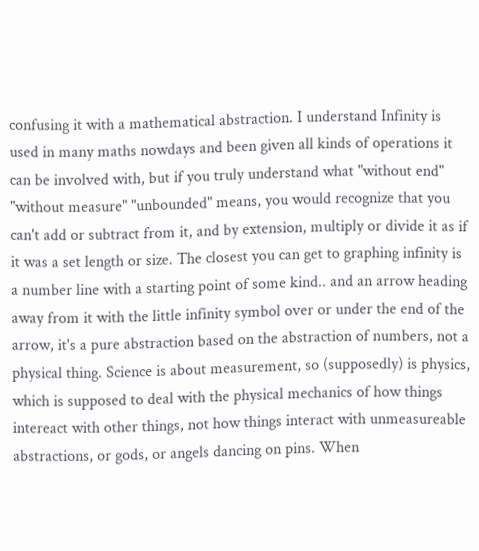confusing it with a mathematical abstraction. I understand Infinity is used in many maths nowdays and been given all kinds of operations it can be involved with, but if you truly understand what "without end" "without measure" "unbounded" means, you would recognize that you can't add or subtract from it, and by extension, multiply or divide it as if it was a set length or size. The closest you can get to graphing infinity is a number line with a starting point of some kind.. and an arrow heading away from it with the little infinity symbol over or under the end of the arrow, it's a pure abstraction based on the abstraction of numbers, not a physical thing. Science is about measurement, so (supposedly) is physics, which is supposed to deal with the physical mechanics of how things intereact with other things, not how things interact with unmeasureable abstractions, or gods, or angels dancing on pins. When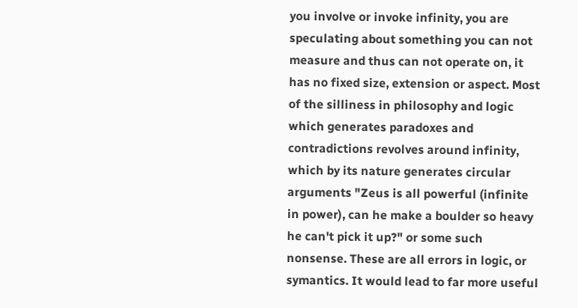you involve or invoke infinity, you are speculating about something you can not measure and thus can not operate on, it has no fixed size, extension or aspect. Most of the silliness in philosophy and logic which generates paradoxes and contradictions revolves around infinity, which by its nature generates circular arguments "Zeus is all powerful (infinite in power), can he make a boulder so heavy he can't pick it up?" or some such nonsense. These are all errors in logic, or symantics. It would lead to far more useful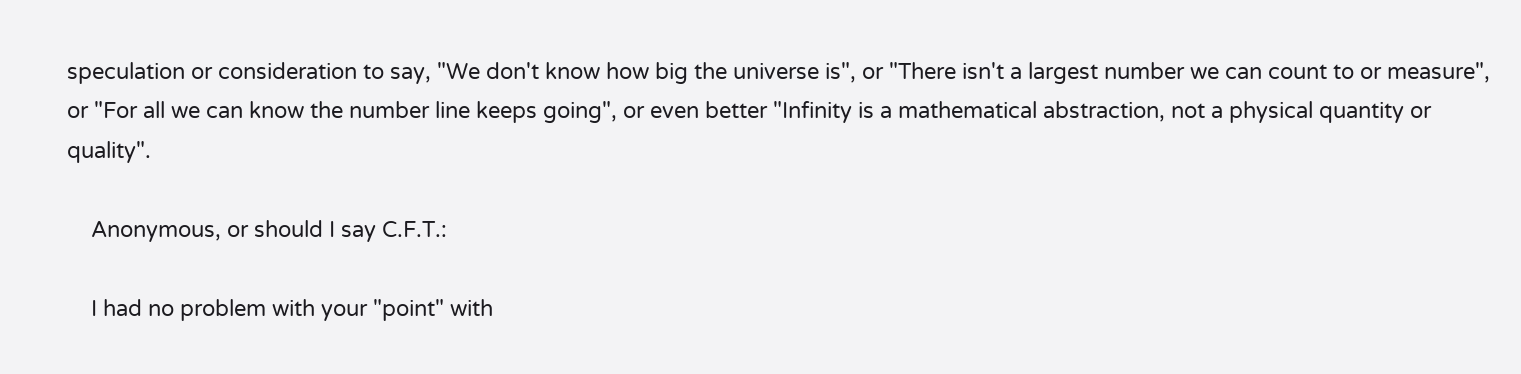speculation or consideration to say, "We don't know how big the universe is", or "There isn't a largest number we can count to or measure", or "For all we can know the number line keeps going", or even better "Infinity is a mathematical abstraction, not a physical quantity or quality".

    Anonymous, or should I say C.F.T.:

    I had no problem with your "point" with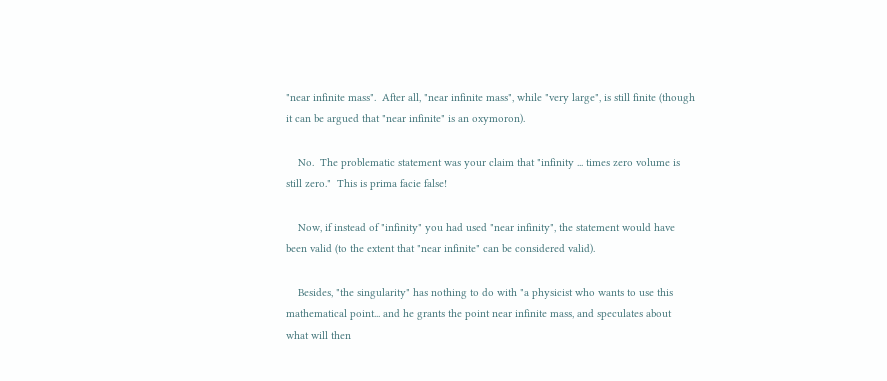"near infinite mass".  After all, "near infinite mass", while "very large", is still finite (though it can be argued that "near infinite" is an oxymoron).

    No.  The problematic statement was your claim that "infinity ... times zero volume is still zero."  This is prima facie false!

    Now, if instead of "infinity" you had used "near infinity", the statement would have been valid (to the extent that "near infinite" can be considered valid).

    Besides, "the singularity" has nothing to do with "a physicist who wants to use this mathematical point... and he grants the point near infinite mass, and speculates about what will then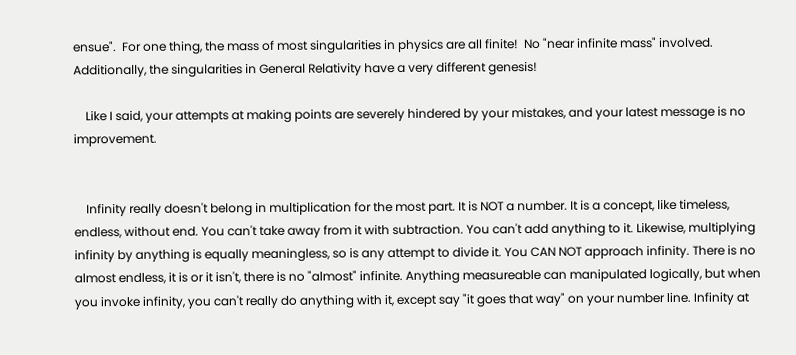ensue".  For one thing, the mass of most singularities in physics are all finite!  No "near infinite mass" involved.  Additionally, the singularities in General Relativity have a very different genesis!

    Like I said, your attempts at making points are severely hindered by your mistakes, and your latest message is no improvement.


    Infinity really doesn't belong in multiplication for the most part. It is NOT a number. It is a concept, like timeless, endless, without end. You can't take away from it with subtraction. You can't add anything to it. Likewise, multiplying infinity by anything is equally meaningless, so is any attempt to divide it. You CAN NOT approach infinity. There is no almost endless, it is or it isn't, there is no "almost" infinite. Anything measureable can manipulated logically, but when you invoke infinity, you can't really do anything with it, except say "it goes that way" on your number line. Infinity at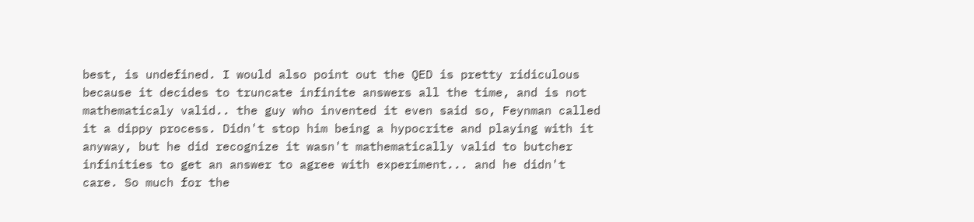best, is undefined. I would also point out the QED is pretty ridiculous because it decides to truncate infinite answers all the time, and is not mathematicaly valid.. the guy who invented it even said so, Feynman called it a dippy process. Didn't stop him being a hypocrite and playing with it anyway, but he did recognize it wasn't mathematically valid to butcher infinities to get an answer to agree with experiment... and he didn't care. So much for the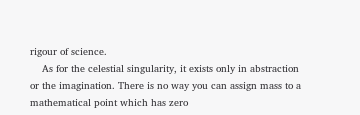rigour of science.
    As for the celestial singularity, it exists only in abstraction or the imagination. There is no way you can assign mass to a mathematical point which has zero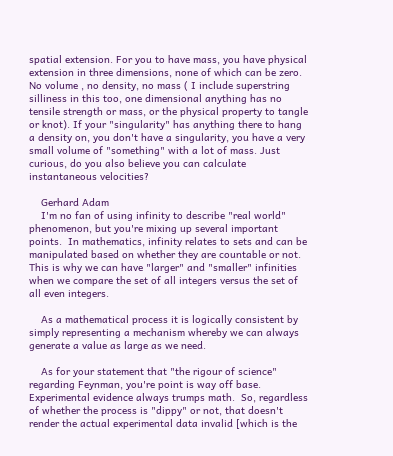spatial extension. For you to have mass, you have physical extension in three dimensions, none of which can be zero. No volume , no density, no mass ( I include superstring silliness in this too, one dimensional anything has no tensile strength or mass, or the physical property to tangle or knot). If your "singularity" has anything there to hang a density on, you don't have a singularity, you have a very small volume of "something" with a lot of mass. Just curious, do you also believe you can calculate instantaneous velocities?

    Gerhard Adam
    I'm no fan of using infinity to describe "real world" phenomenon, but you're mixing up several important points.  In mathematics, infinity relates to sets and can be manipulated based on whether they are countable or not.  This is why we can have "larger" and "smaller" infinities when we compare the set of all integers versus the set of all even integers.

    As a mathematical process it is logically consistent by simply representing a mechanism whereby we can always generate a value as large as we need.

    As for your statement that "the rigour of science" regarding Feynman, you're point is way off base.  Experimental evidence always trumps math.  So, regardless of whether the process is "dippy" or not, that doesn't render the actual experimental data invalid [which is the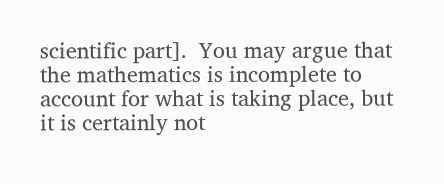scientific part].  You may argue that the mathematics is incomplete to account for what is taking place, but it is certainly not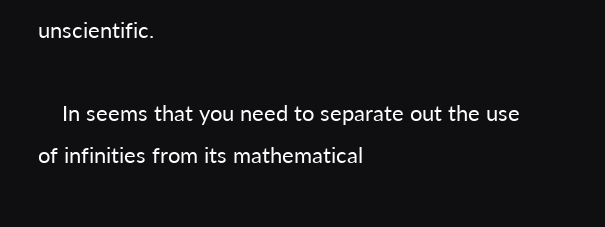unscientific.

    In seems that you need to separate out the use of infinities from its mathematical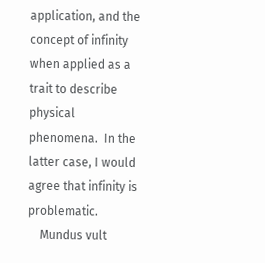application, and the concept of infinity when applied as a trait to describe physical phenomena.  In the latter case, I would agree that infinity is problematic.
    Mundus vult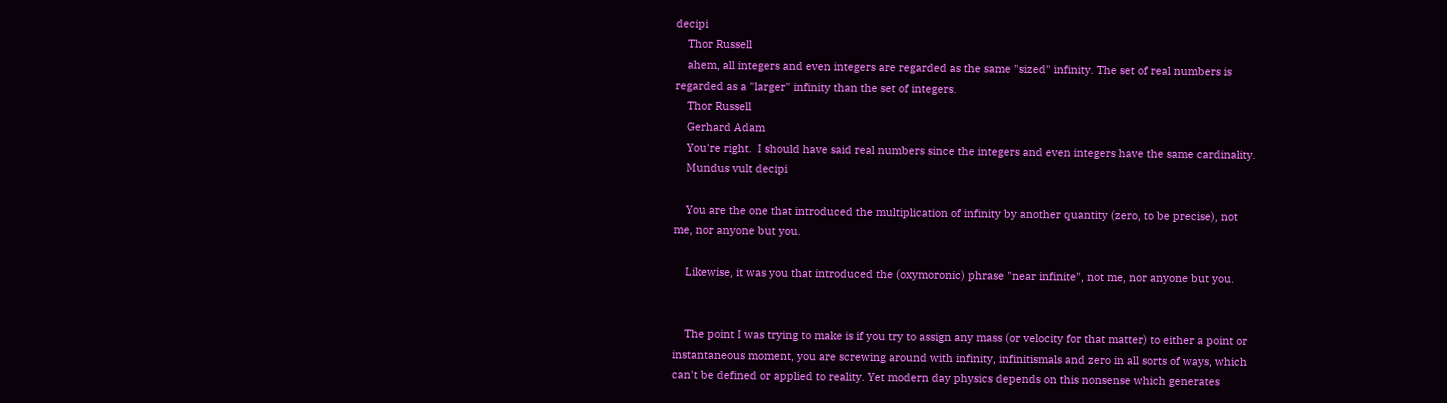decipi
    Thor Russell
    ahem, all integers and even integers are regarded as the same "sized" infinity. The set of real numbers is regarded as a "larger" infinity than the set of integers.
    Thor Russell
    Gerhard Adam
    You're right.  I should have said real numbers since the integers and even integers have the same cardinality.
    Mundus vult decipi

    You are the one that introduced the multiplication of infinity by another quantity (zero, to be precise), not me, nor anyone but you.

    Likewise, it was you that introduced the (oxymoronic) phrase "near infinite", not me, nor anyone but you.


    The point I was trying to make is if you try to assign any mass (or velocity for that matter) to either a point or instantaneous moment, you are screwing around with infinity, infinitismals and zero in all sorts of ways, which can't be defined or applied to reality. Yet modern day physics depends on this nonsense which generates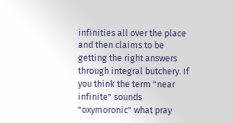infinities all over the place and then claims to be getting the right answers through integral butchery. If you think the term "near infinite" sounds "oxymoronic" what pray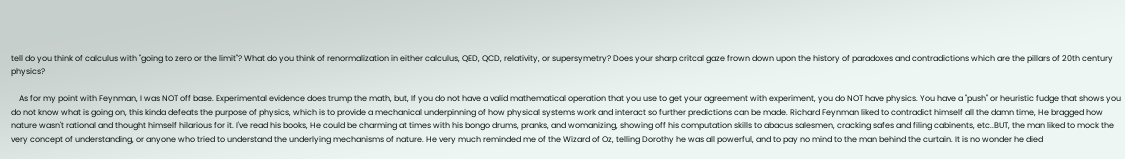tell do you think of calculus with "going to zero or the limit"? What do you think of renormalization in either calculus, QED, QCD, relativity, or supersymetry? Does your sharp critcal gaze frown down upon the history of paradoxes and contradictions which are the pillars of 20th century physics?

    As for my point with Feynman, I was NOT off base. Experimental evidence does trump the math, but, If you do not have a valid mathematical operation that you use to get your agreement with experiment, you do NOT have physics. You have a "push" or heuristic fudge that shows you do not know what is going on, this kinda defeats the purpose of physics, which is to provide a mechanical underpinning of how physical systems work and interact so further predictions can be made. Richard Feynman liked to contradict himself all the damn time, He bragged how nature wasn't rational and thought himself hilarious for it. I've read his books, He could be charming at times with his bongo drums, pranks, and womanizing, showing off his computation skills to abacus salesmen, cracking safes and filing cabinents, etc..BUT, the man liked to mock the very concept of understanding, or anyone who tried to understand the underlying mechanisms of nature. He very much reminded me of the Wizard of Oz, telling Dorothy he was all powerful, and to pay no mind to the man behind the curtain. It is no wonder he died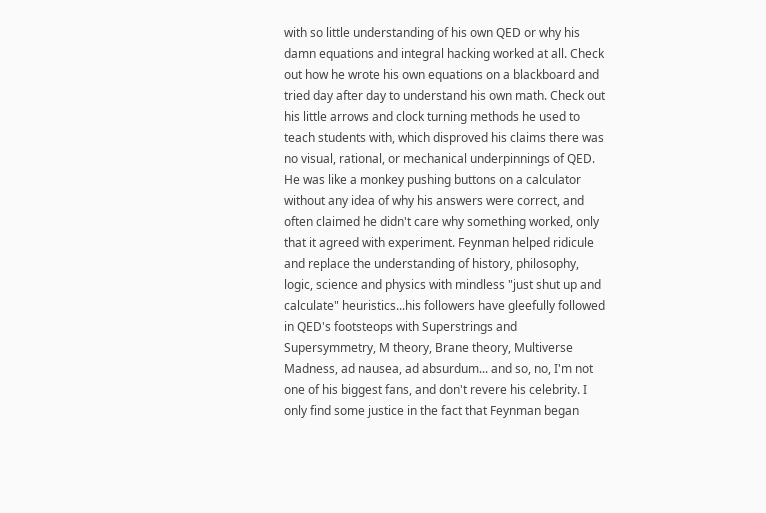with so little understanding of his own QED or why his damn equations and integral hacking worked at all. Check out how he wrote his own equations on a blackboard and tried day after day to understand his own math. Check out his little arrows and clock turning methods he used to teach students with, which disproved his claims there was no visual, rational, or mechanical underpinnings of QED. He was like a monkey pushing buttons on a calculator without any idea of why his answers were correct, and often claimed he didn't care why something worked, only that it agreed with experiment. Feynman helped ridicule and replace the understanding of history, philosophy, logic, science and physics with mindless "just shut up and calculate" heuristics...his followers have gleefully followed in QED's footsteops with Superstrings and Supersymmetry, M theory, Brane theory, Multiverse Madness, ad nausea, ad absurdum... and so, no, I'm not one of his biggest fans, and don't revere his celebrity. I only find some justice in the fact that Feynman began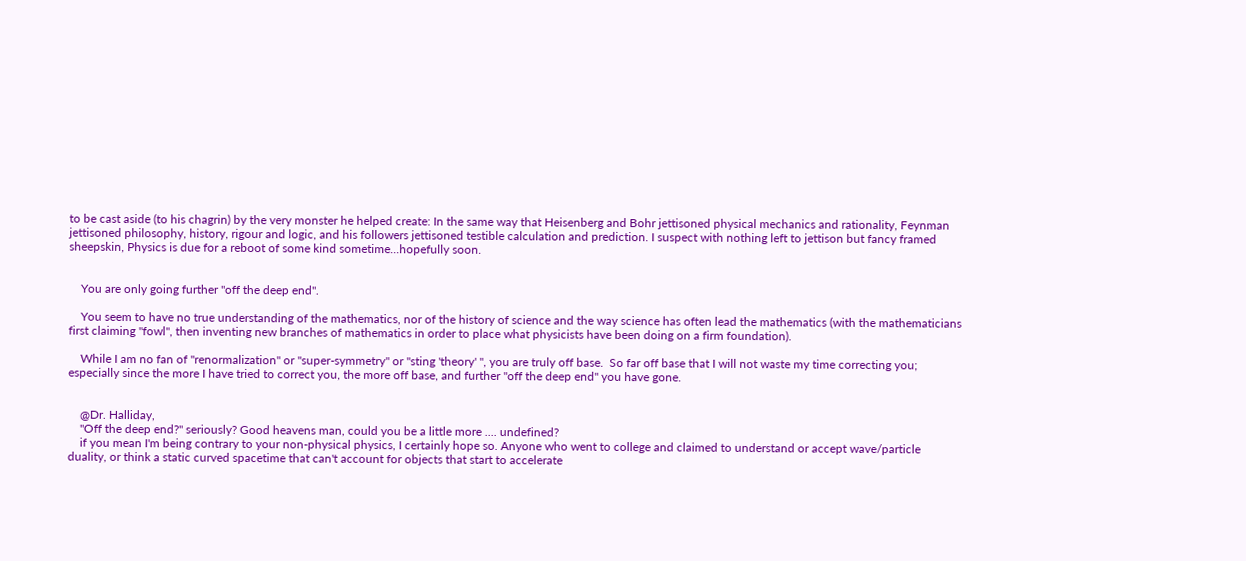to be cast aside (to his chagrin) by the very monster he helped create: In the same way that Heisenberg and Bohr jettisoned physical mechanics and rationality, Feynman jettisoned philosophy, history, rigour and logic, and his followers jettisoned testible calculation and prediction. I suspect with nothing left to jettison but fancy framed sheepskin, Physics is due for a reboot of some kind sometime...hopefully soon.


    You are only going further "off the deep end".

    You seem to have no true understanding of the mathematics, nor of the history of science and the way science has often lead the mathematics (with the mathematicians first claiming "fowl", then inventing new branches of mathematics in order to place what physicists have been doing on a firm foundation).

    While I am no fan of "renormalization" or "super-symmetry" or "sting 'theory' ", you are truly off base.  So far off base that I will not waste my time correcting you; especially since the more I have tried to correct you, the more off base, and further "off the deep end" you have gone.


    @Dr. Halliday,
    "Off the deep end?" seriously? Good heavens man, could you be a little more .... undefined?
    if you mean I'm being contrary to your non-physical physics, I certainly hope so. Anyone who went to college and claimed to understand or accept wave/particle duality, or think a static curved spacetime that can't account for objects that start to accelerate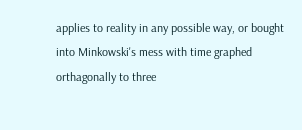applies to reality in any possible way, or bought into Minkowski's mess with time graphed orthagonally to three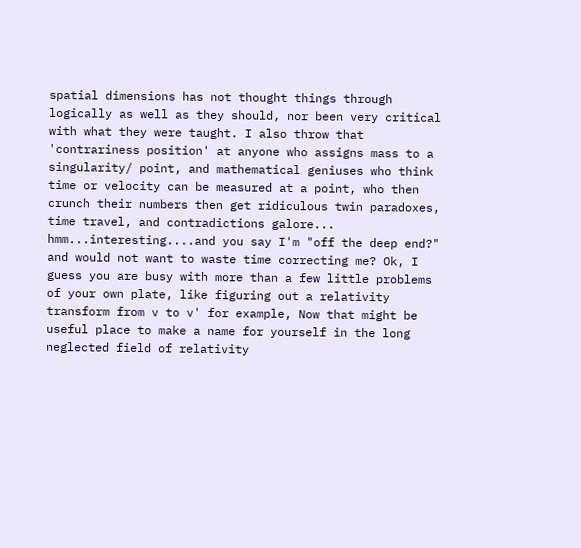spatial dimensions has not thought things through logically as well as they should, nor been very critical with what they were taught. I also throw that 'contrariness position' at anyone who assigns mass to a singularity/ point, and mathematical geniuses who think time or velocity can be measured at a point, who then crunch their numbers then get ridiculous twin paradoxes, time travel, and contradictions galore... hmm...interesting....and you say I'm "off the deep end?" and would not want to waste time correcting me? Ok, I guess you are busy with more than a few little problems of your own plate, like figuring out a relativity transform from v to v' for example, Now that might be useful place to make a name for yourself in the long neglected field of relativity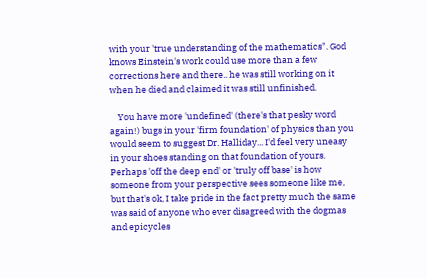with your 'true understanding of the mathematics". God knows Einstein's work could use more than a few corrections here and there.. he was still working on it when he died and claimed it was still unfinished.

    You have more 'undefined' (there's that pesky word again!) bugs in your 'firm foundation' of physics than you would seem to suggest Dr. Halliday... I'd feel very uneasy in your shoes standing on that foundation of yours. Perhaps 'off the deep end' or 'truly off base' is how someone from your perspective sees someone like me, but that's ok, I take pride in the fact pretty much the same was said of anyone who ever disagreed with the dogmas and epicycles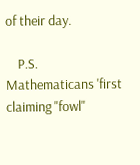of their day.

    P.S. Mathematicans 'first claiming "fowl"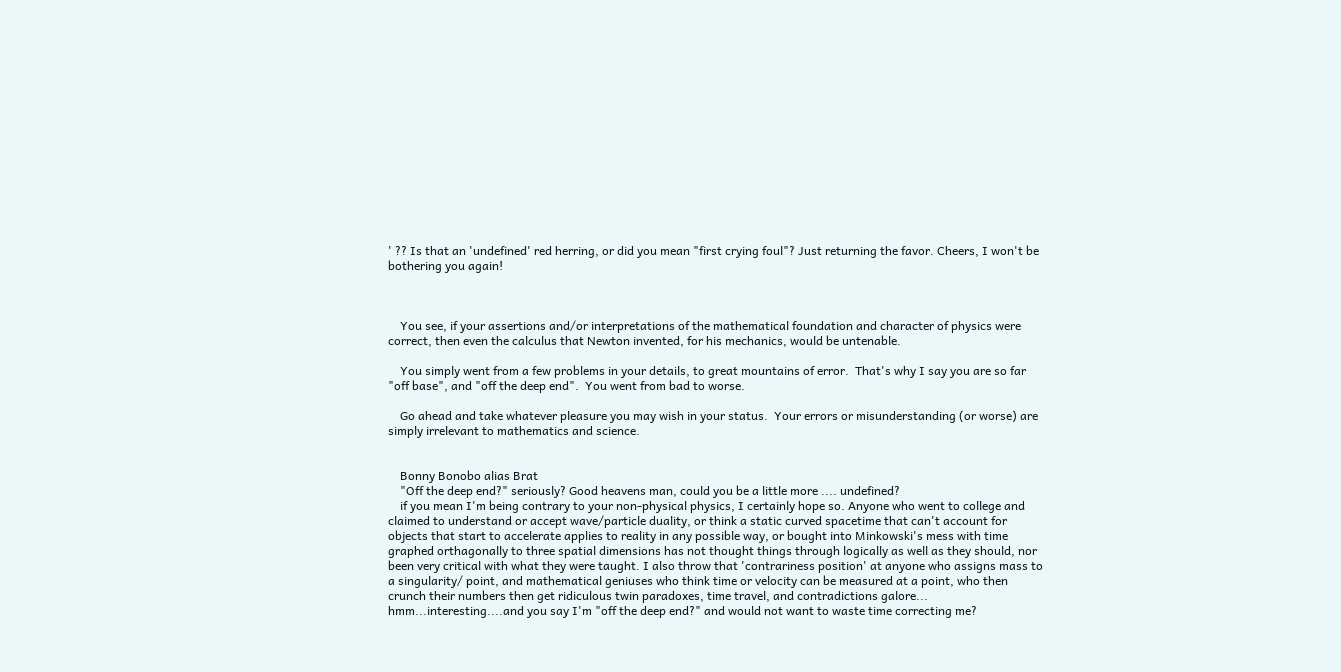' ?? Is that an 'undefined' red herring, or did you mean "first crying foul"? Just returning the favor. Cheers, I won't be bothering you again!



    You see, if your assertions and/or interpretations of the mathematical foundation and character of physics were correct, then even the calculus that Newton invented, for his mechanics, would be untenable.

    You simply went from a few problems in your details, to great mountains of error.  That's why I say you are so far "off base", and "off the deep end".  You went from bad to worse.

    Go ahead and take whatever pleasure you may wish in your status.  Your errors or misunderstanding (or worse) are simply irrelevant to mathematics and science.


    Bonny Bonobo alias Brat
    "Off the deep end?" seriously? Good heavens man, could you be a little more .... undefined?
    if you mean I'm being contrary to your non-physical physics, I certainly hope so. Anyone who went to college and claimed to understand or accept wave/particle duality, or think a static curved spacetime that can't account for objects that start to accelerate applies to reality in any possible way, or bought into Minkowski's mess with time graphed orthagonally to three spatial dimensions has not thought things through logically as well as they should, nor been very critical with what they were taught. I also throw that 'contrariness position' at anyone who assigns mass to a singularity/ point, and mathematical geniuses who think time or velocity can be measured at a point, who then crunch their numbers then get ridiculous twin paradoxes, time travel, and contradictions galore... hmm...interesting....and you say I'm "off the deep end?" and would not want to waste time correcting me?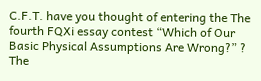C.F.T. have you thought of entering the The fourth FQXi essay contest “Which of Our Basic Physical Assumptions Are Wrong?” ? The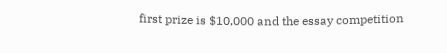first prize is $10,000 and the essay competition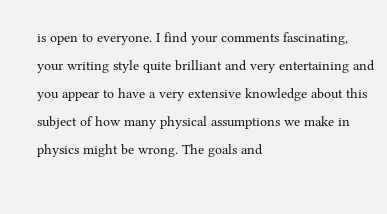is open to everyone. I find your comments fascinating, your writing style quite brilliant and very entertaining and you appear to have a very extensive knowledge about this subject of how many physical assumptions we make in physics might be wrong. The goals and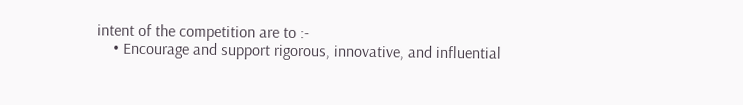intent of the competition are to :-
    • Encourage and support rigorous, innovative, and influential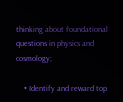thinking about foundational questions in physics and cosmology;

    • Identify and reward top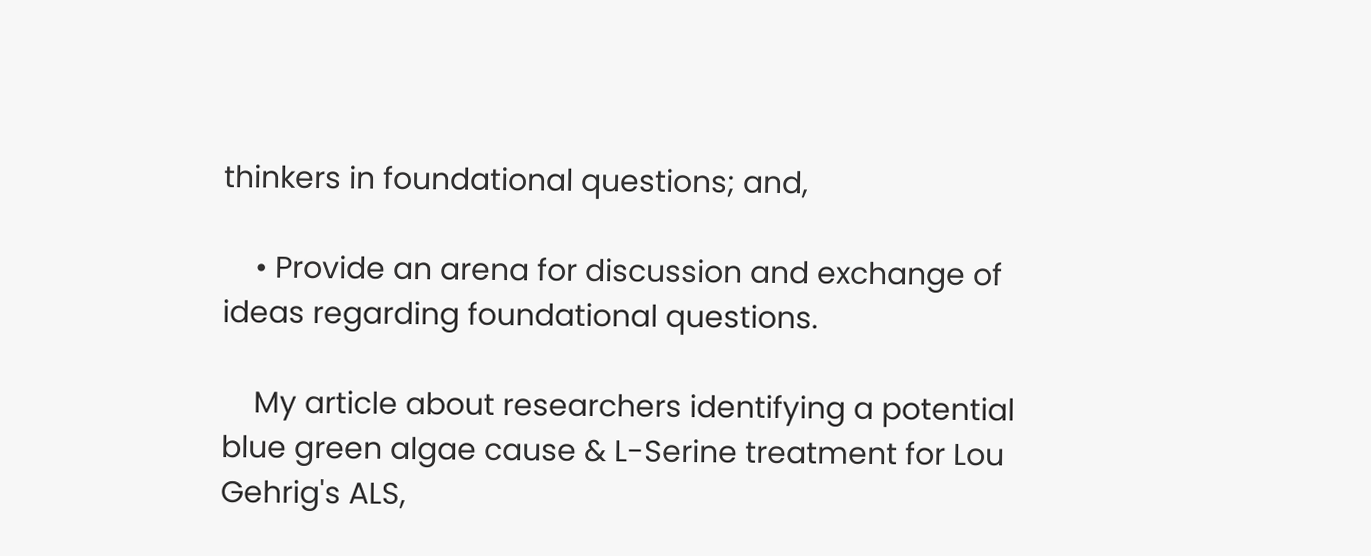thinkers in foundational questions; and,

    • Provide an arena for discussion and exchange of ideas regarding foundational questions.

    My article about researchers identifying a potential blue green algae cause & L-Serine treatment for Lou Gehrig's ALS,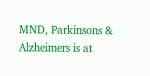MND, Parkinsons & Alzheimers is at